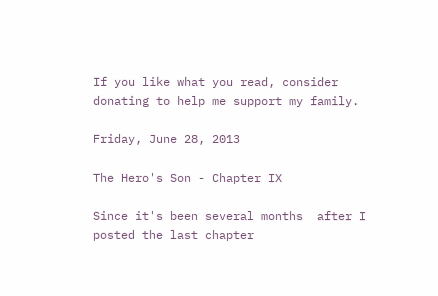If you like what you read, consider donating to help me support my family.

Friday, June 28, 2013

The Hero's Son - Chapter IX

Since it's been several months  after I posted the last chapter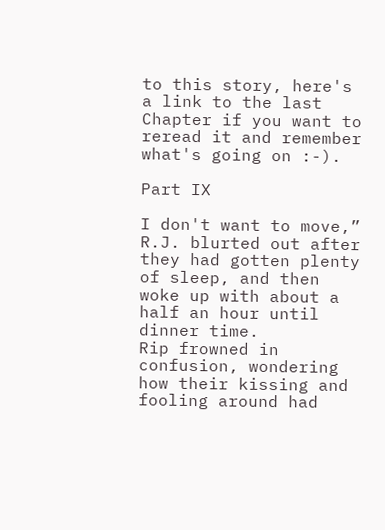to this story, here's a link to the last Chapter if you want to reread it and remember what's going on :-).

Part IX

I don't want to move,” R.J. blurted out after they had gotten plenty of sleep, and then woke up with about a half an hour until dinner time.
Rip frowned in confusion, wondering how their kissing and fooling around had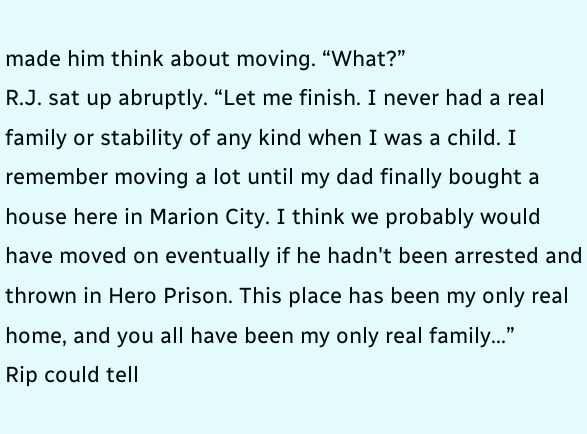made him think about moving. “What?”
R.J. sat up abruptly. “Let me finish. I never had a real family or stability of any kind when I was a child. I remember moving a lot until my dad finally bought a house here in Marion City. I think we probably would have moved on eventually if he hadn't been arrested and thrown in Hero Prison. This place has been my only real home, and you all have been my only real family...”
Rip could tell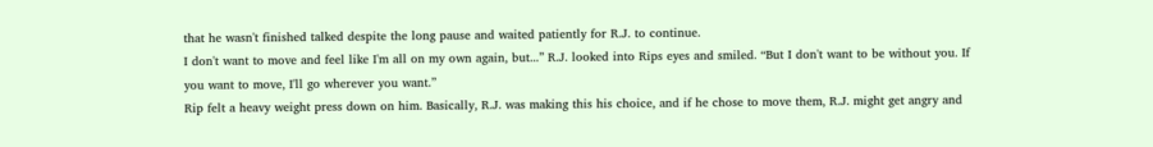that he wasn't finished talked despite the long pause and waited patiently for R.J. to continue.
I don't want to move and feel like I'm all on my own again, but...” R.J. looked into Rips eyes and smiled. “But I don't want to be without you. If you want to move, I'll go wherever you want.”
Rip felt a heavy weight press down on him. Basically, R.J. was making this his choice, and if he chose to move them, R.J. might get angry and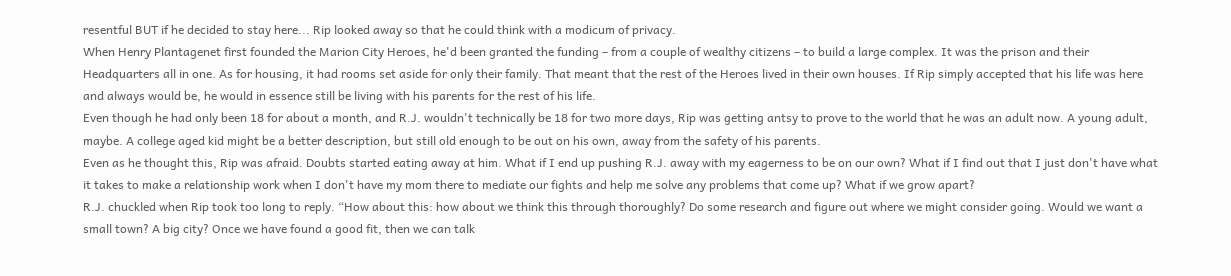resentful BUT if he decided to stay here... Rip looked away so that he could think with a modicum of privacy.
When Henry Plantagenet first founded the Marion City Heroes, he'd been granted the funding – from a couple of wealthy citizens – to build a large complex. It was the prison and their Headquarters all in one. As for housing, it had rooms set aside for only their family. That meant that the rest of the Heroes lived in their own houses. If Rip simply accepted that his life was here and always would be, he would in essence still be living with his parents for the rest of his life.
Even though he had only been 18 for about a month, and R.J. wouldn't technically be 18 for two more days, Rip was getting antsy to prove to the world that he was an adult now. A young adult, maybe. A college aged kid might be a better description, but still old enough to be out on his own, away from the safety of his parents.
Even as he thought this, Rip was afraid. Doubts started eating away at him. What if I end up pushing R.J. away with my eagerness to be on our own? What if I find out that I just don't have what it takes to make a relationship work when I don't have my mom there to mediate our fights and help me solve any problems that come up? What if we grow apart?
R.J. chuckled when Rip took too long to reply. “How about this: how about we think this through thoroughly? Do some research and figure out where we might consider going. Would we want a small town? A big city? Once we have found a good fit, then we can talk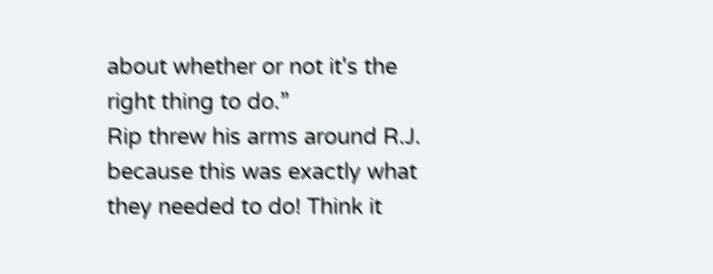about whether or not it's the right thing to do.”
Rip threw his arms around R.J. because this was exactly what they needed to do! Think it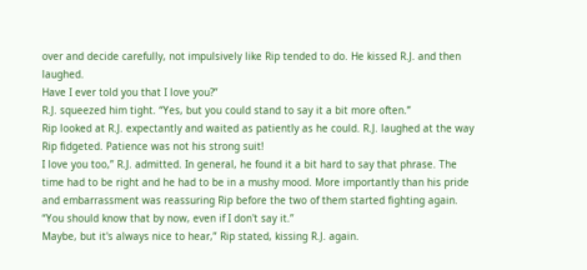over and decide carefully, not impulsively like Rip tended to do. He kissed R.J. and then laughed.
Have I ever told you that I love you?”
R.J. squeezed him tight. “Yes, but you could stand to say it a bit more often.”
Rip looked at R.J. expectantly and waited as patiently as he could. R.J. laughed at the way Rip fidgeted. Patience was not his strong suit!
I love you too,” R.J. admitted. In general, he found it a bit hard to say that phrase. The time had to be right and he had to be in a mushy mood. More importantly than his pride and embarrassment was reassuring Rip before the two of them started fighting again. “You should know that by now, even if I don't say it.”
Maybe, but it's always nice to hear,” Rip stated, kissing R.J. again.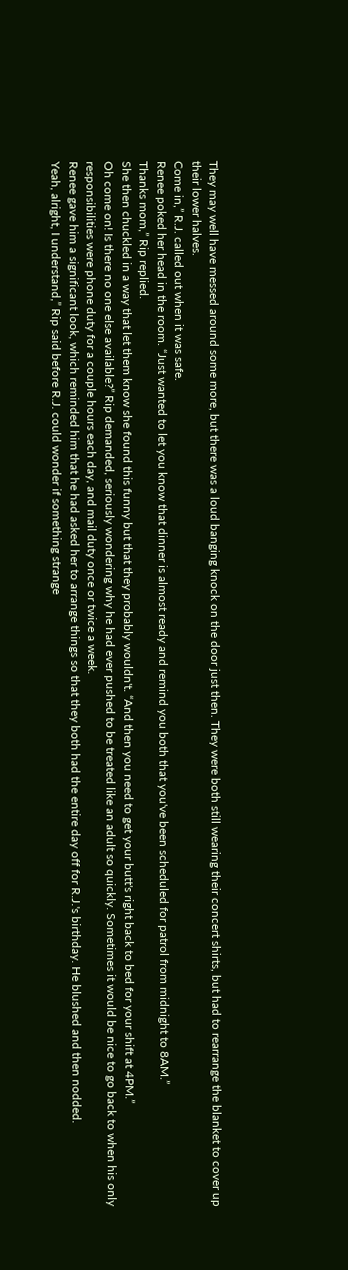They may well have messed around some more, but there was a loud banging knock on the door just then. They were both still wearing their concert shirts, but had to rearrange the blanket to cover up their lower halves.
Come in,” R.J. called out when it was safe.
Renee poked her head in the room. “Just wanted to let you know that dinner is almost ready and remind you both that you've been scheduled for patrol from midnight to 8AM.”
Thanks mom,” Rip replied.
She then chuckled in a way that let them know she found this funny but that they probably wouldn't. “And then you need to get your butt's right back to bed for your shift at 4PM.”
Oh come on! Is there no one else available?” Rip demanded, seriously wondering why he had ever pushed to be treated like an adult so quickly. Sometimes it would be nice to go back to when his only responsibilities were phone duty for a couple hours each day, and mail duty once or twice a week.
Renee gave him a significant look, which reminded him that he had asked her to arrange things so that they both had the entire day off for R.J.'s birthday. He blushed and then nodded.
Yeah, alright, I understand,” Rip said before R.J. could wonder if something strange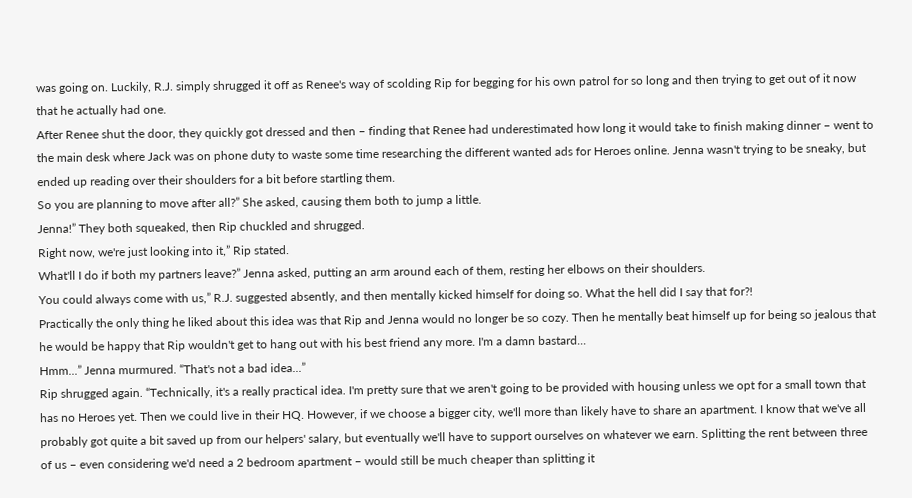was going on. Luckily, R.J. simply shrugged it off as Renee's way of scolding Rip for begging for his own patrol for so long and then trying to get out of it now that he actually had one.
After Renee shut the door, they quickly got dressed and then – finding that Renee had underestimated how long it would take to finish making dinner – went to the main desk where Jack was on phone duty to waste some time researching the different wanted ads for Heroes online. Jenna wasn't trying to be sneaky, but ended up reading over their shoulders for a bit before startling them.
So you are planning to move after all?” She asked, causing them both to jump a little.
Jenna!” They both squeaked, then Rip chuckled and shrugged.
Right now, we're just looking into it,” Rip stated.
What'll I do if both my partners leave?” Jenna asked, putting an arm around each of them, resting her elbows on their shoulders.
You could always come with us,” R.J. suggested absently, and then mentally kicked himself for doing so. What the hell did I say that for?!
Practically the only thing he liked about this idea was that Rip and Jenna would no longer be so cozy. Then he mentally beat himself up for being so jealous that he would be happy that Rip wouldn't get to hang out with his best friend any more. I'm a damn bastard...
Hmm...” Jenna murmured. “That's not a bad idea...”
Rip shrugged again. “Technically, it's a really practical idea. I'm pretty sure that we aren't going to be provided with housing unless we opt for a small town that has no Heroes yet. Then we could live in their HQ. However, if we choose a bigger city, we'll more than likely have to share an apartment. I know that we've all probably got quite a bit saved up from our helpers' salary, but eventually we'll have to support ourselves on whatever we earn. Splitting the rent between three of us – even considering we'd need a 2 bedroom apartment – would still be much cheaper than splitting it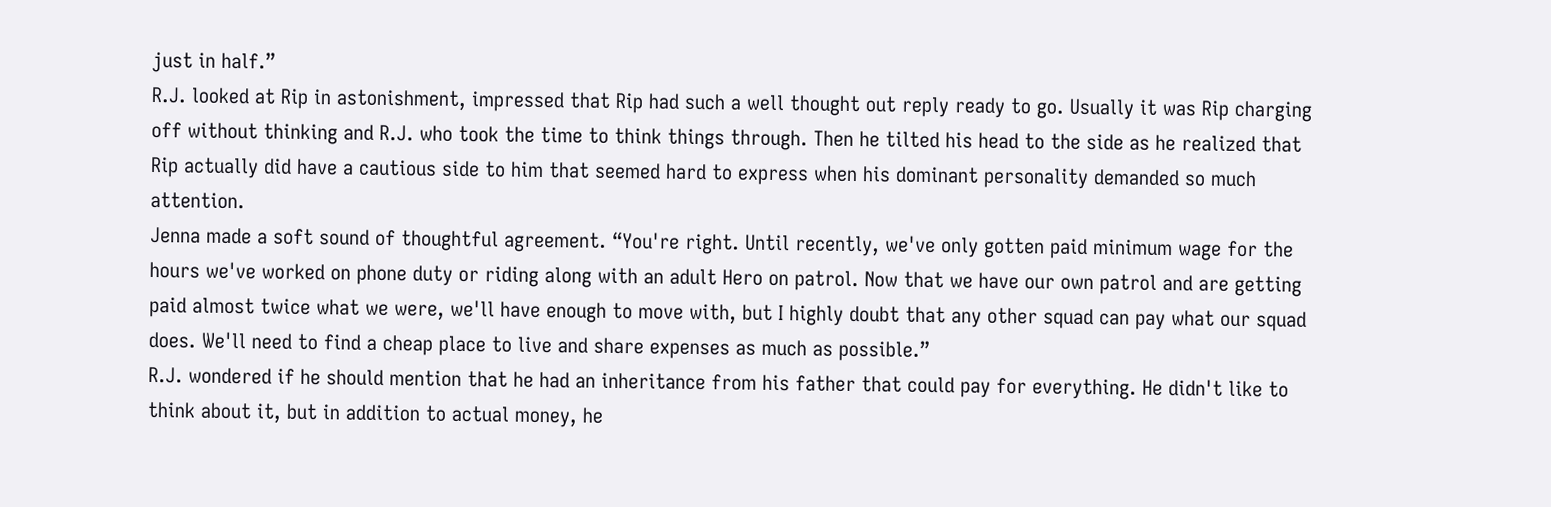just in half.”
R.J. looked at Rip in astonishment, impressed that Rip had such a well thought out reply ready to go. Usually it was Rip charging off without thinking and R.J. who took the time to think things through. Then he tilted his head to the side as he realized that Rip actually did have a cautious side to him that seemed hard to express when his dominant personality demanded so much attention.
Jenna made a soft sound of thoughtful agreement. “You're right. Until recently, we've only gotten paid minimum wage for the hours we've worked on phone duty or riding along with an adult Hero on patrol. Now that we have our own patrol and are getting paid almost twice what we were, we'll have enough to move with, but I highly doubt that any other squad can pay what our squad does. We'll need to find a cheap place to live and share expenses as much as possible.”
R.J. wondered if he should mention that he had an inheritance from his father that could pay for everything. He didn't like to think about it, but in addition to actual money, he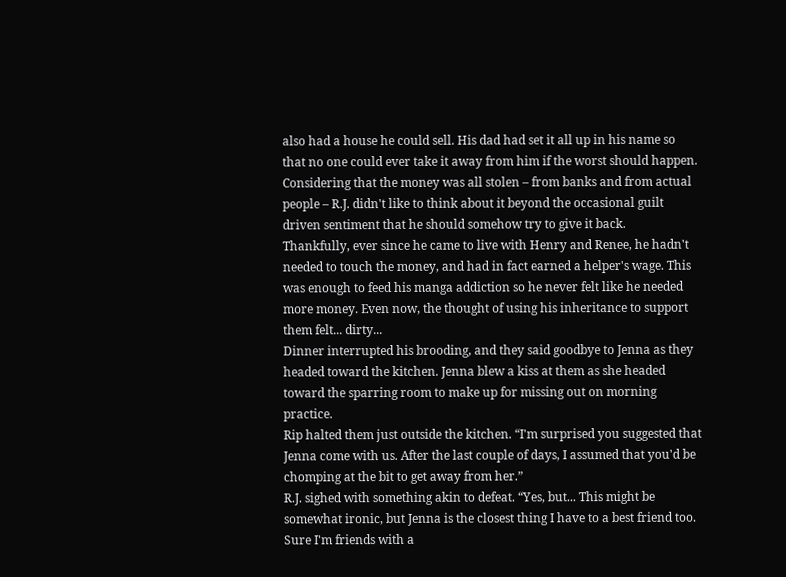also had a house he could sell. His dad had set it all up in his name so that no one could ever take it away from him if the worst should happen. Considering that the money was all stolen – from banks and from actual people – R.J. didn't like to think about it beyond the occasional guilt driven sentiment that he should somehow try to give it back.
Thankfully, ever since he came to live with Henry and Renee, he hadn't needed to touch the money, and had in fact earned a helper's wage. This was enough to feed his manga addiction so he never felt like he needed more money. Even now, the thought of using his inheritance to support them felt... dirty...
Dinner interrupted his brooding, and they said goodbye to Jenna as they headed toward the kitchen. Jenna blew a kiss at them as she headed toward the sparring room to make up for missing out on morning practice.
Rip halted them just outside the kitchen. “I'm surprised you suggested that Jenna come with us. After the last couple of days, I assumed that you'd be chomping at the bit to get away from her.”
R.J. sighed with something akin to defeat. “Yes, but... This might be somewhat ironic, but Jenna is the closest thing I have to a best friend too. Sure I'm friends with a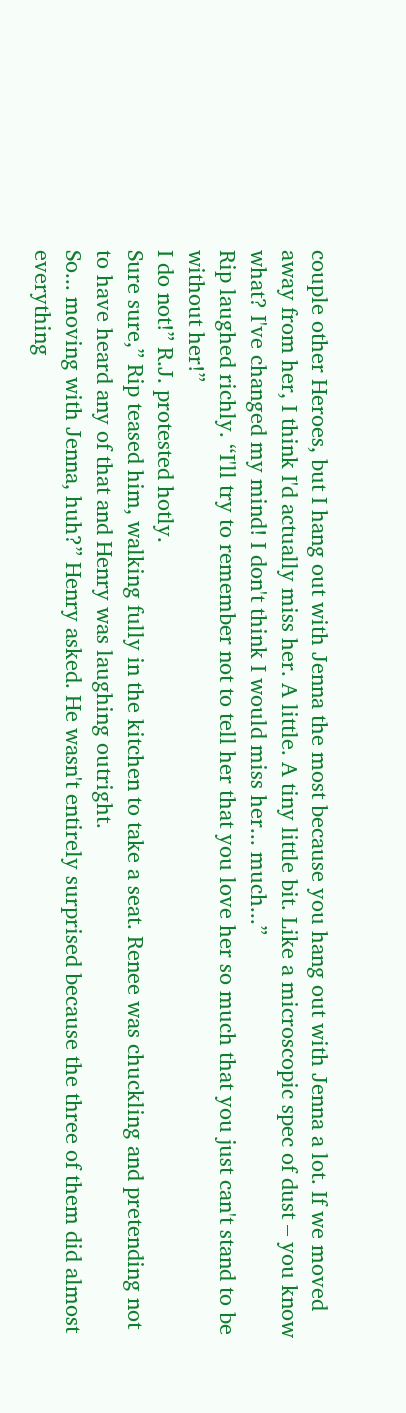couple other Heroes, but I hang out with Jenna the most because you hang out with Jenna a lot. If we moved away from her, I think I'd actually miss her. A little. A tiny little bit. Like a microscopic spec of dust – you know what? I've changed my mind! I don't think I would miss her... much...”
Rip laughed richly. “I'll try to remember not to tell her that you love her so much that you just can't stand to be without her!”
I do not!” R.J. protested hotly.
Sure sure,” Rip teased him, walking fully in the kitchen to take a seat. Renee was chuckling and pretending not to have heard any of that and Henry was laughing outright.
So... moving with Jenna, huh?” Henry asked. He wasn't entirely surprised because the three of them did almost everything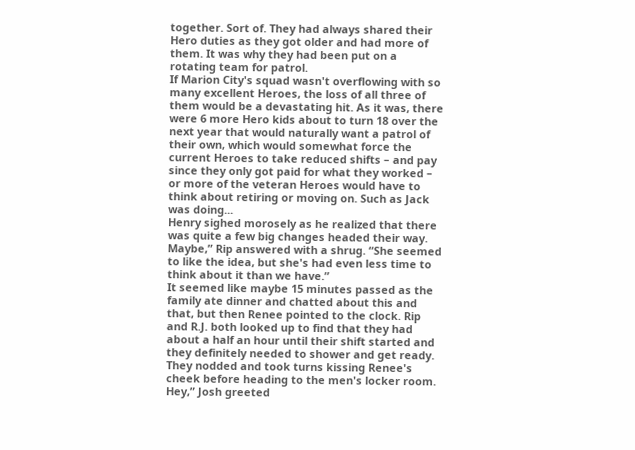together. Sort of. They had always shared their Hero duties as they got older and had more of them. It was why they had been put on a rotating team for patrol.
If Marion City's squad wasn't overflowing with so many excellent Heroes, the loss of all three of them would be a devastating hit. As it was, there were 6 more Hero kids about to turn 18 over the next year that would naturally want a patrol of their own, which would somewhat force the current Heroes to take reduced shifts – and pay since they only got paid for what they worked – or more of the veteran Heroes would have to think about retiring or moving on. Such as Jack was doing...
Henry sighed morosely as he realized that there was quite a few big changes headed their way.
Maybe,” Rip answered with a shrug. “She seemed to like the idea, but she's had even less time to think about it than we have.”
It seemed like maybe 15 minutes passed as the family ate dinner and chatted about this and that, but then Renee pointed to the clock. Rip and R.J. both looked up to find that they had about a half an hour until their shift started and they definitely needed to shower and get ready. They nodded and took turns kissing Renee's cheek before heading to the men's locker room.
Hey,” Josh greeted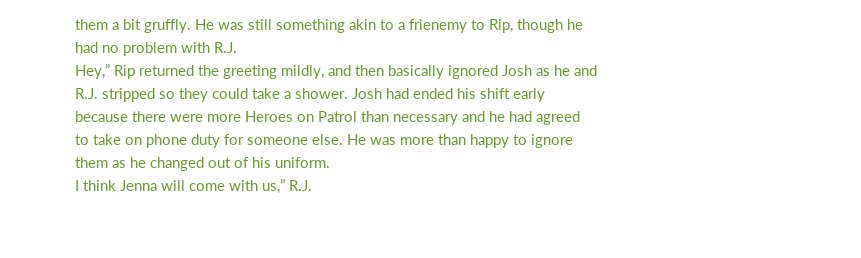them a bit gruffly. He was still something akin to a frienemy to Rip, though he had no problem with R.J.
Hey,” Rip returned the greeting mildly, and then basically ignored Josh as he and R.J. stripped so they could take a shower. Josh had ended his shift early because there were more Heroes on Patrol than necessary and he had agreed to take on phone duty for someone else. He was more than happy to ignore them as he changed out of his uniform.
I think Jenna will come with us,” R.J.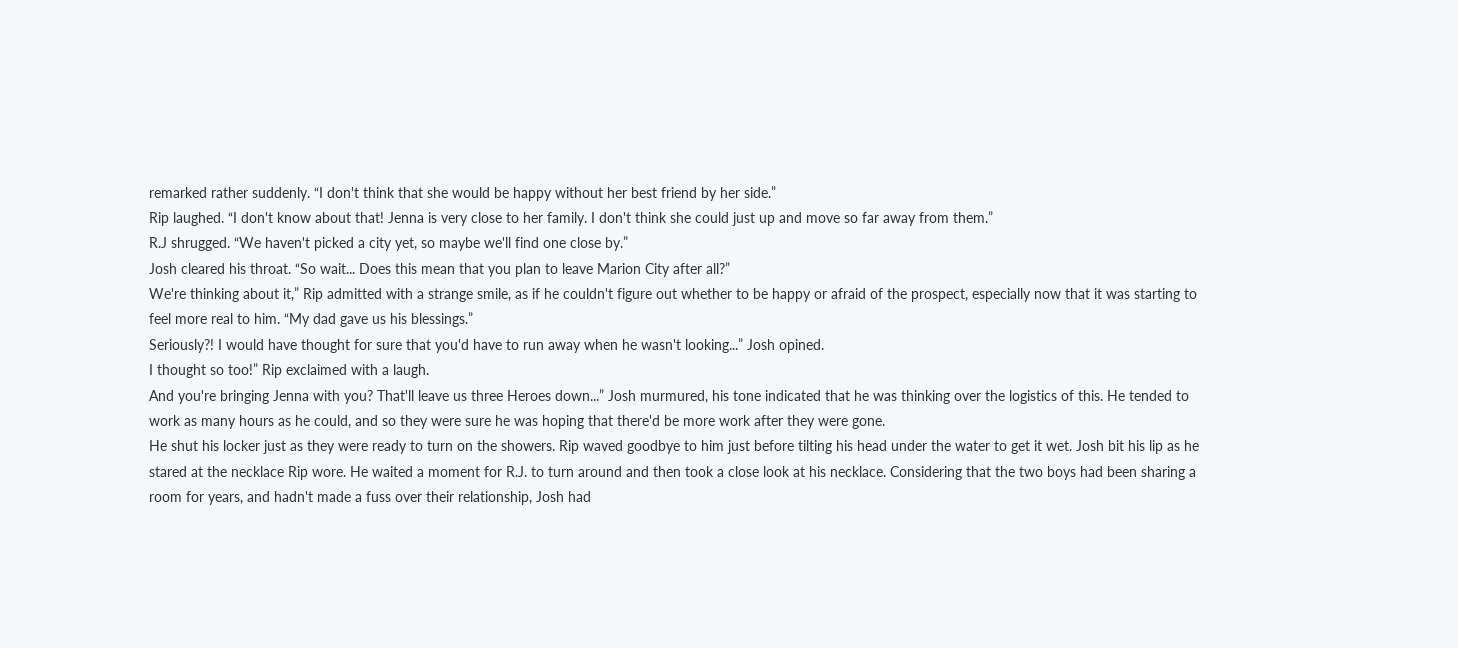remarked rather suddenly. “I don't think that she would be happy without her best friend by her side.”
Rip laughed. “I don't know about that! Jenna is very close to her family. I don't think she could just up and move so far away from them.”
R.J shrugged. “We haven't picked a city yet, so maybe we'll find one close by.”
Josh cleared his throat. “So wait... Does this mean that you plan to leave Marion City after all?”
We're thinking about it,” Rip admitted with a strange smile, as if he couldn't figure out whether to be happy or afraid of the prospect, especially now that it was starting to feel more real to him. “My dad gave us his blessings.”
Seriously?! I would have thought for sure that you'd have to run away when he wasn't looking...” Josh opined.
I thought so too!” Rip exclaimed with a laugh.
And you're bringing Jenna with you? That'll leave us three Heroes down...” Josh murmured, his tone indicated that he was thinking over the logistics of this. He tended to work as many hours as he could, and so they were sure he was hoping that there'd be more work after they were gone.
He shut his locker just as they were ready to turn on the showers. Rip waved goodbye to him just before tilting his head under the water to get it wet. Josh bit his lip as he stared at the necklace Rip wore. He waited a moment for R.J. to turn around and then took a close look at his necklace. Considering that the two boys had been sharing a room for years, and hadn't made a fuss over their relationship, Josh had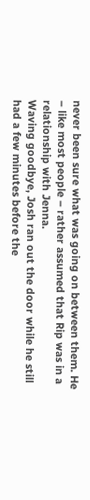never been sure what was going on between them. He – like most people – rather assumed that Rip was in a relationship with Jenna.
Waving goodbye, Josh ran out the door while he still had a few minutes before the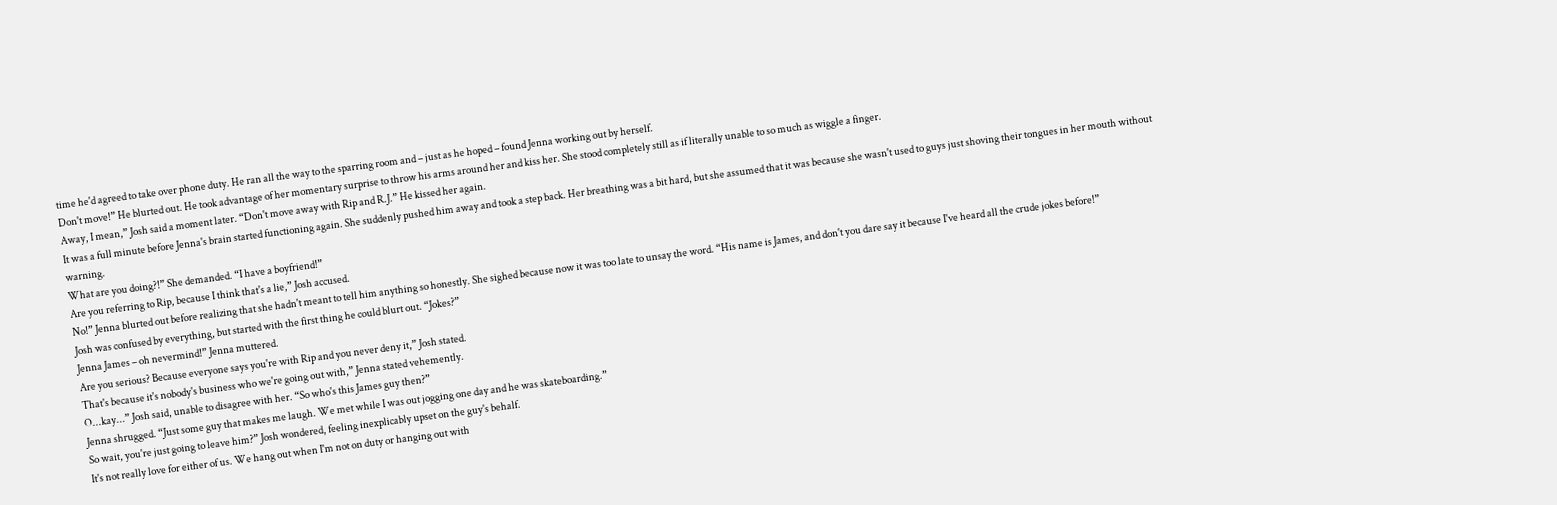time he'd agreed to take over phone duty. He ran all the way to the sparring room and – just as he hoped – found Jenna working out by herself.
Don't move!” He blurted out. He took advantage of her momentary surprise to throw his arms around her and kiss her. She stood completely still as if literally unable to so much as wiggle a finger.
Away, I mean,” Josh said a moment later. “Don't move away with Rip and R.J.” He kissed her again.
It was a full minute before Jenna's brain started functioning again. She suddenly pushed him away and took a step back. Her breathing was a bit hard, but she assumed that it was because she wasn't used to guys just shoving their tongues in her mouth without warning.
What are you doing?!” She demanded. “I have a boyfriend!”
Are you referring to Rip, because I think that's a lie,” Josh accused.
No!” Jenna blurted out before realizing that she hadn't meant to tell him anything so honestly. She sighed because now it was too late to unsay the word. “His name is James, and don't you dare say it because I've heard all the crude jokes before!”
Josh was confused by everything, but started with the first thing he could blurt out. “Jokes?”
Jenna James – oh nevermind!” Jenna muttered.
Are you serious? Because everyone says you're with Rip and you never deny it,” Josh stated.
That's because it's nobody's business who we're going out with,” Jenna stated vehemently.
O...kay...” Josh said, unable to disagree with her. “So who's this James guy then?”
Jenna shrugged. “Just some guy that makes me laugh. We met while I was out jogging one day and he was skateboarding.”
So wait, you're just going to leave him?” Josh wondered, feeling inexplicably upset on the guy's behalf.
It's not really love for either of us. We hang out when I'm not on duty or hanging out with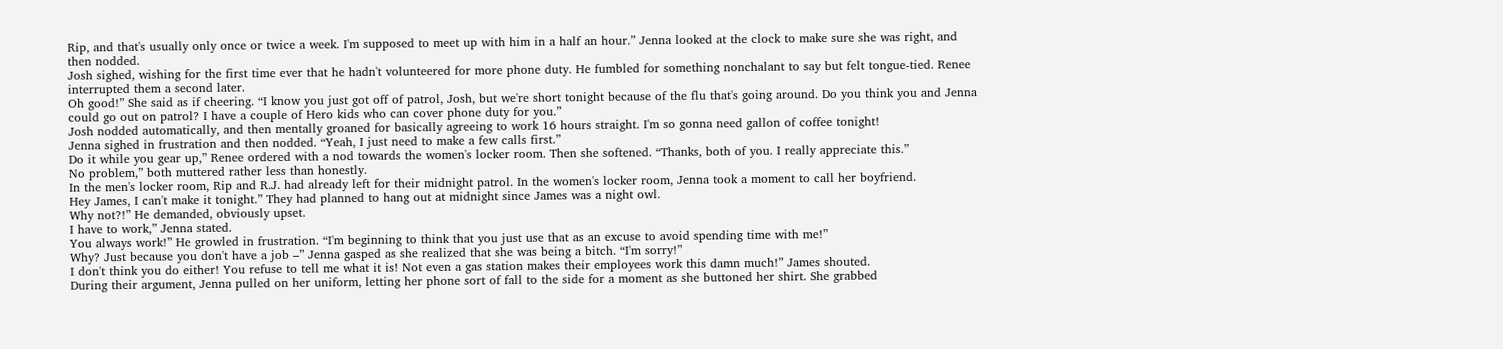Rip, and that's usually only once or twice a week. I'm supposed to meet up with him in a half an hour.” Jenna looked at the clock to make sure she was right, and then nodded.
Josh sighed, wishing for the first time ever that he hadn't volunteered for more phone duty. He fumbled for something nonchalant to say but felt tongue-tied. Renee interrupted them a second later.
Oh good!” She said as if cheering. “I know you just got off of patrol, Josh, but we're short tonight because of the flu that's going around. Do you think you and Jenna could go out on patrol? I have a couple of Hero kids who can cover phone duty for you.”
Josh nodded automatically, and then mentally groaned for basically agreeing to work 16 hours straight. I'm so gonna need gallon of coffee tonight!
Jenna sighed in frustration and then nodded. “Yeah, I just need to make a few calls first.”
Do it while you gear up,” Renee ordered with a nod towards the women's locker room. Then she softened. “Thanks, both of you. I really appreciate this.”
No problem,” both muttered rather less than honestly.
In the men's locker room, Rip and R.J. had already left for their midnight patrol. In the women's locker room, Jenna took a moment to call her boyfriend.
Hey James, I can't make it tonight.” They had planned to hang out at midnight since James was a night owl.
Why not?!” He demanded, obviously upset.
I have to work,” Jenna stated.
You always work!” He growled in frustration. “I'm beginning to think that you just use that as an excuse to avoid spending time with me!”
Why? Just because you don't have a job –” Jenna gasped as she realized that she was being a bitch. “I'm sorry!”
I don't think you do either! You refuse to tell me what it is! Not even a gas station makes their employees work this damn much!” James shouted.
During their argument, Jenna pulled on her uniform, letting her phone sort of fall to the side for a moment as she buttoned her shirt. She grabbed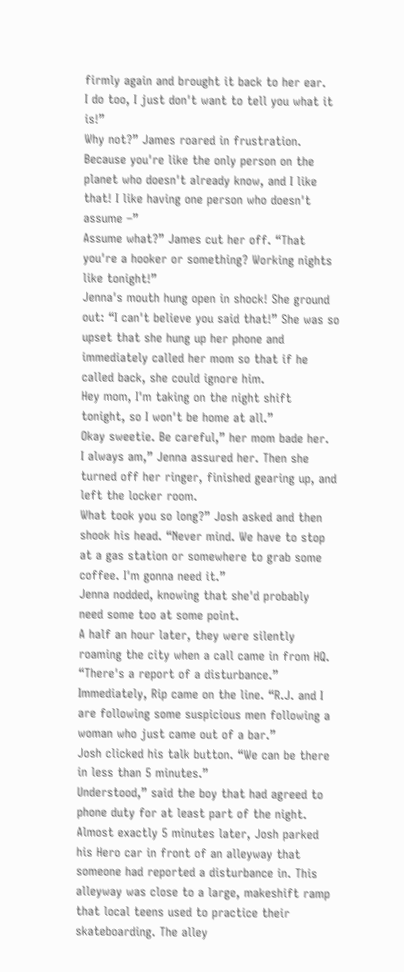firmly again and brought it back to her ear.
I do too, I just don't want to tell you what it is!”
Why not?” James roared in frustration.
Because you're like the only person on the planet who doesn't already know, and I like that! I like having one person who doesn't assume –”
Assume what?” James cut her off. “That you're a hooker or something? Working nights like tonight!”
Jenna's mouth hung open in shock! She ground out: “I can't believe you said that!” She was so upset that she hung up her phone and immediately called her mom so that if he called back, she could ignore him.
Hey mom, I'm taking on the night shift tonight, so I won't be home at all.”
Okay sweetie. Be careful,” her mom bade her.
I always am,” Jenna assured her. Then she turned off her ringer, finished gearing up, and left the locker room.
What took you so long?” Josh asked and then shook his head. “Never mind. We have to stop at a gas station or somewhere to grab some coffee. I'm gonna need it.”
Jenna nodded, knowing that she'd probably need some too at some point.
A half an hour later, they were silently roaming the city when a call came in from HQ. “There's a report of a disturbance.”
Immediately, Rip came on the line. “R.J. and I are following some suspicious men following a woman who just came out of a bar.”
Josh clicked his talk button. “We can be there in less than 5 minutes.”
Understood,” said the boy that had agreed to phone duty for at least part of the night.
Almost exactly 5 minutes later, Josh parked his Hero car in front of an alleyway that someone had reported a disturbance in. This alleyway was close to a large, makeshift ramp that local teens used to practice their skateboarding. The alley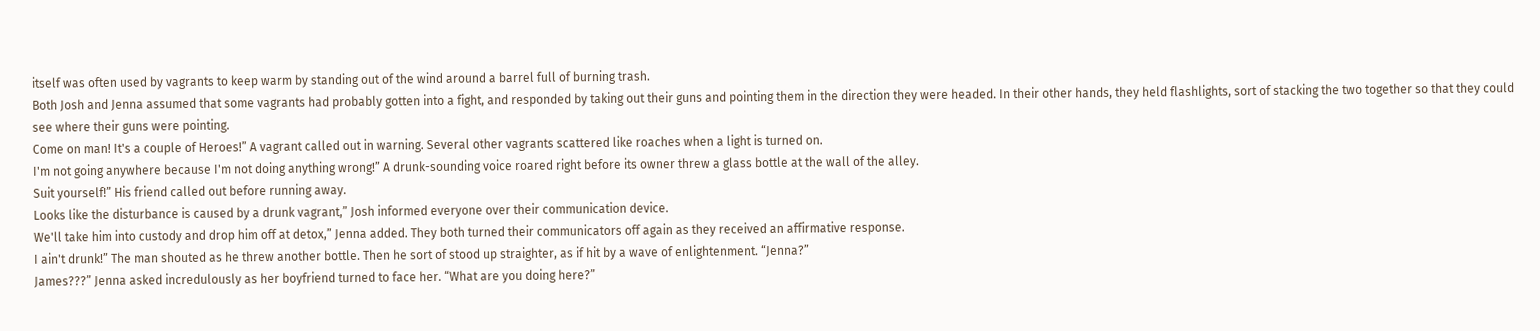itself was often used by vagrants to keep warm by standing out of the wind around a barrel full of burning trash.
Both Josh and Jenna assumed that some vagrants had probably gotten into a fight, and responded by taking out their guns and pointing them in the direction they were headed. In their other hands, they held flashlights, sort of stacking the two together so that they could see where their guns were pointing.
Come on man! It's a couple of Heroes!” A vagrant called out in warning. Several other vagrants scattered like roaches when a light is turned on.
I'm not going anywhere because I'm not doing anything wrong!” A drunk-sounding voice roared right before its owner threw a glass bottle at the wall of the alley.
Suit yourself!” His friend called out before running away.
Looks like the disturbance is caused by a drunk vagrant,” Josh informed everyone over their communication device.
We'll take him into custody and drop him off at detox,” Jenna added. They both turned their communicators off again as they received an affirmative response.
I ain't drunk!” The man shouted as he threw another bottle. Then he sort of stood up straighter, as if hit by a wave of enlightenment. “Jenna?”
James???” Jenna asked incredulously as her boyfriend turned to face her. “What are you doing here?”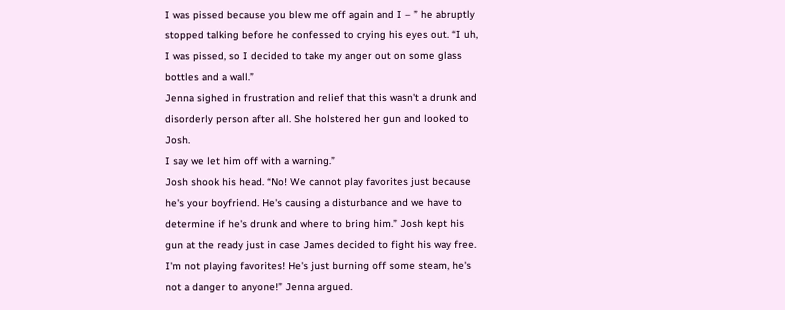I was pissed because you blew me off again and I – ” he abruptly stopped talking before he confessed to crying his eyes out. “I uh, I was pissed, so I decided to take my anger out on some glass bottles and a wall.”
Jenna sighed in frustration and relief that this wasn't a drunk and disorderly person after all. She holstered her gun and looked to Josh.
I say we let him off with a warning.”
Josh shook his head. “No! We cannot play favorites just because he's your boyfriend. He's causing a disturbance and we have to determine if he's drunk and where to bring him.” Josh kept his gun at the ready just in case James decided to fight his way free.
I'm not playing favorites! He's just burning off some steam, he's not a danger to anyone!” Jenna argued.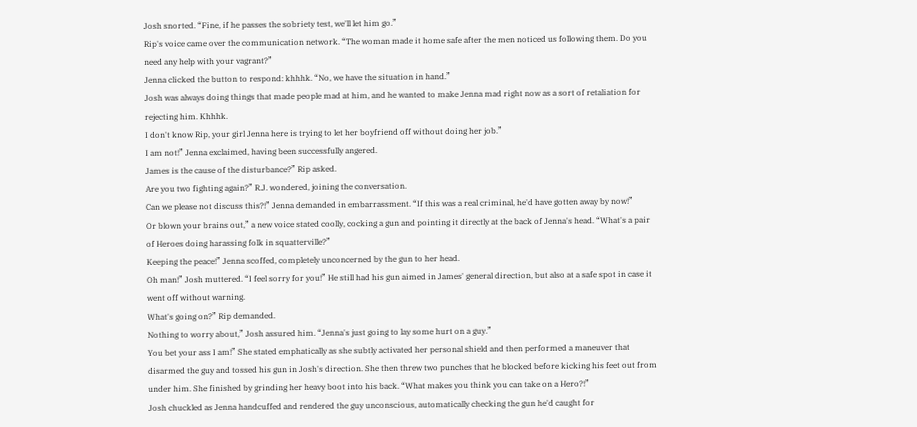Josh snorted. “Fine, if he passes the sobriety test, we'll let him go.”
Rip's voice came over the communication network. “The woman made it home safe after the men noticed us following them. Do you need any help with your vagrant?”
Jenna clicked the button to respond: khhhk. “No, we have the situation in hand.”
Josh was always doing things that made people mad at him, and he wanted to make Jenna mad right now as a sort of retaliation for rejecting him. Khhhk.
I don't know Rip, your girl Jenna here is trying to let her boyfriend off without doing her job.”
I am not!” Jenna exclaimed, having been successfully angered.
James is the cause of the disturbance?” Rip asked.
Are you two fighting again?” R.J. wondered, joining the conversation.
Can we please not discuss this?!” Jenna demanded in embarrassment. “If this was a real criminal, he'd have gotten away by now!”
Or blown your brains out,” a new voice stated coolly, cocking a gun and pointing it directly at the back of Jenna's head. “What's a pair of Heroes doing harassing folk in squatterville?”
Keeping the peace!” Jenna scoffed, completely unconcerned by the gun to her head.
Oh man!” Josh muttered. “I feel sorry for you!” He still had his gun aimed in James' general direction, but also at a safe spot in case it went off without warning.
What's going on?” Rip demanded.
Nothing to worry about,” Josh assured him. “Jenna's just going to lay some hurt on a guy.”
You bet your ass I am!” She stated emphatically as she subtly activated her personal shield and then performed a maneuver that disarmed the guy and tossed his gun in Josh's direction. She then threw two punches that he blocked before kicking his feet out from under him. She finished by grinding her heavy boot into his back. “What makes you think you can take on a Hero?!”
Josh chuckled as Jenna handcuffed and rendered the guy unconscious, automatically checking the gun he'd caught for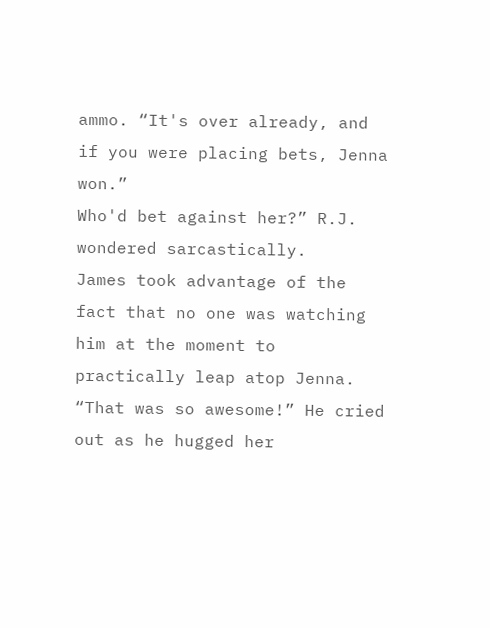ammo. “It's over already, and if you were placing bets, Jenna won.”
Who'd bet against her?” R.J. wondered sarcastically.
James took advantage of the fact that no one was watching him at the moment to practically leap atop Jenna. “That was so awesome!” He cried out as he hugged her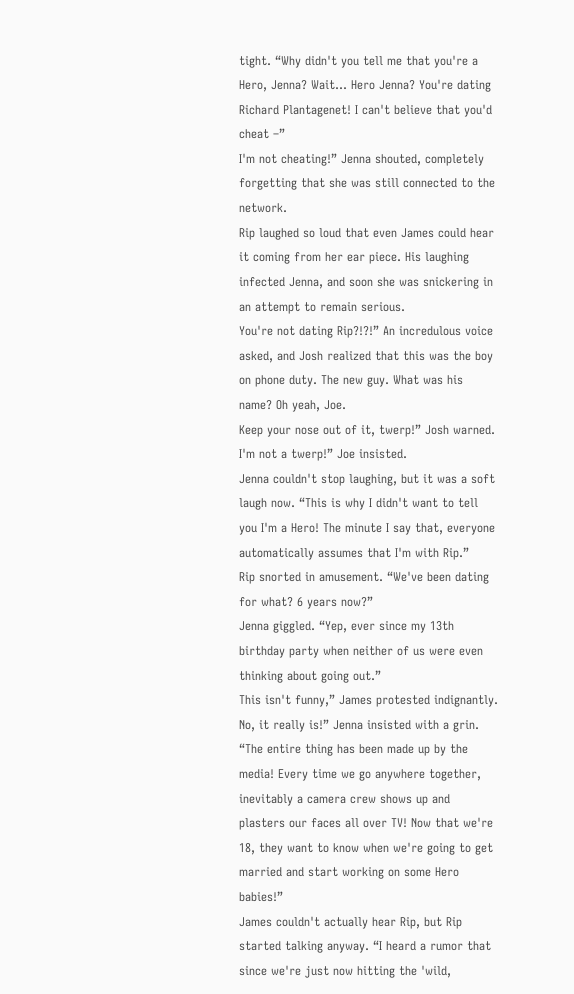tight. “Why didn't you tell me that you're a Hero, Jenna? Wait... Hero Jenna? You're dating Richard Plantagenet! I can't believe that you'd cheat –”
I'm not cheating!” Jenna shouted, completely forgetting that she was still connected to the network.
Rip laughed so loud that even James could hear it coming from her ear piece. His laughing infected Jenna, and soon she was snickering in an attempt to remain serious.
You're not dating Rip?!?!” An incredulous voice asked, and Josh realized that this was the boy on phone duty. The new guy. What was his name? Oh yeah, Joe.
Keep your nose out of it, twerp!” Josh warned.
I'm not a twerp!” Joe insisted.
Jenna couldn't stop laughing, but it was a soft laugh now. “This is why I didn't want to tell you I'm a Hero! The minute I say that, everyone automatically assumes that I'm with Rip.”
Rip snorted in amusement. “We've been dating for what? 6 years now?”
Jenna giggled. “Yep, ever since my 13th birthday party when neither of us were even thinking about going out.”
This isn't funny,” James protested indignantly.
No, it really is!” Jenna insisted with a grin. “The entire thing has been made up by the media! Every time we go anywhere together, inevitably a camera crew shows up and plasters our faces all over TV! Now that we're 18, they want to know when we're going to get married and start working on some Hero babies!”
James couldn't actually hear Rip, but Rip started talking anyway. “I heard a rumor that since we're just now hitting the 'wild,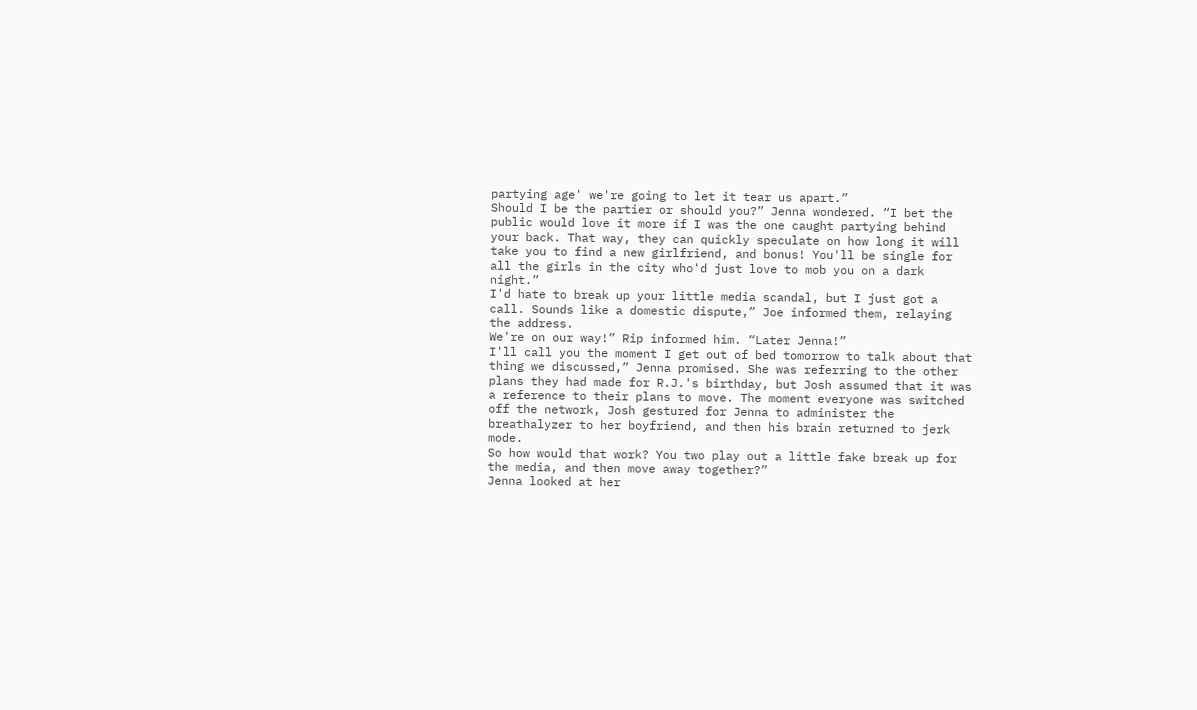partying age' we're going to let it tear us apart.”
Should I be the partier or should you?” Jenna wondered. “I bet the public would love it more if I was the one caught partying behind your back. That way, they can quickly speculate on how long it will take you to find a new girlfriend, and bonus! You'll be single for all the girls in the city who'd just love to mob you on a dark night.”
I'd hate to break up your little media scandal, but I just got a call. Sounds like a domestic dispute,” Joe informed them, relaying the address.
We're on our way!” Rip informed him. “Later Jenna!”
I'll call you the moment I get out of bed tomorrow to talk about that thing we discussed,” Jenna promised. She was referring to the other plans they had made for R.J.'s birthday, but Josh assumed that it was a reference to their plans to move. The moment everyone was switched off the network, Josh gestured for Jenna to administer the breathalyzer to her boyfriend, and then his brain returned to jerk mode.
So how would that work? You two play out a little fake break up for the media, and then move away together?”
Jenna looked at her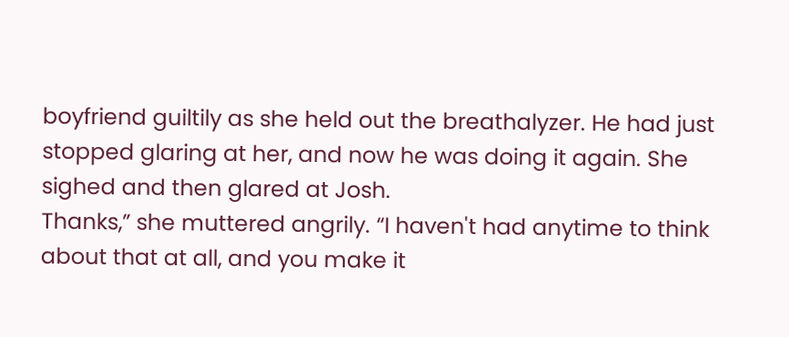boyfriend guiltily as she held out the breathalyzer. He had just stopped glaring at her, and now he was doing it again. She sighed and then glared at Josh.
Thanks,” she muttered angrily. “I haven't had anytime to think about that at all, and you make it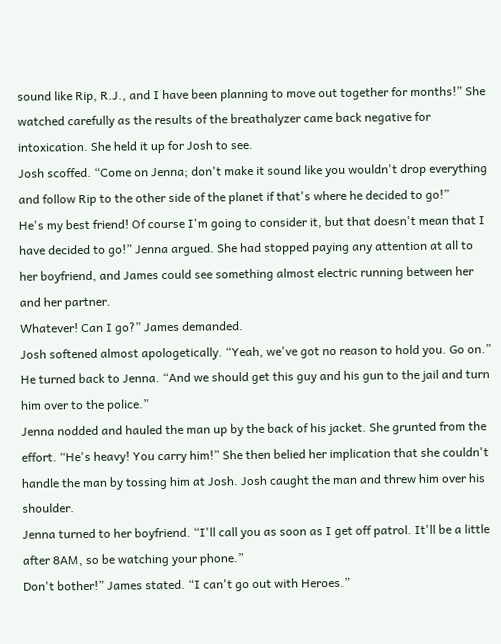sound like Rip, R.J., and I have been planning to move out together for months!” She watched carefully as the results of the breathalyzer came back negative for intoxication. She held it up for Josh to see.
Josh scoffed. “Come on Jenna; don't make it sound like you wouldn't drop everything and follow Rip to the other side of the planet if that's where he decided to go!”
He's my best friend! Of course I'm going to consider it, but that doesn't mean that I have decided to go!” Jenna argued. She had stopped paying any attention at all to her boyfriend, and James could see something almost electric running between her and her partner.
Whatever! Can I go?” James demanded.
Josh softened almost apologetically. “Yeah, we've got no reason to hold you. Go on.” He turned back to Jenna. “And we should get this guy and his gun to the jail and turn him over to the police.”
Jenna nodded and hauled the man up by the back of his jacket. She grunted from the effort. “He's heavy! You carry him!” She then belied her implication that she couldn't handle the man by tossing him at Josh. Josh caught the man and threw him over his shoulder.
Jenna turned to her boyfriend. “I'll call you as soon as I get off patrol. It'll be a little after 8AM, so be watching your phone.”
Don't bother!” James stated. “I can't go out with Heroes.”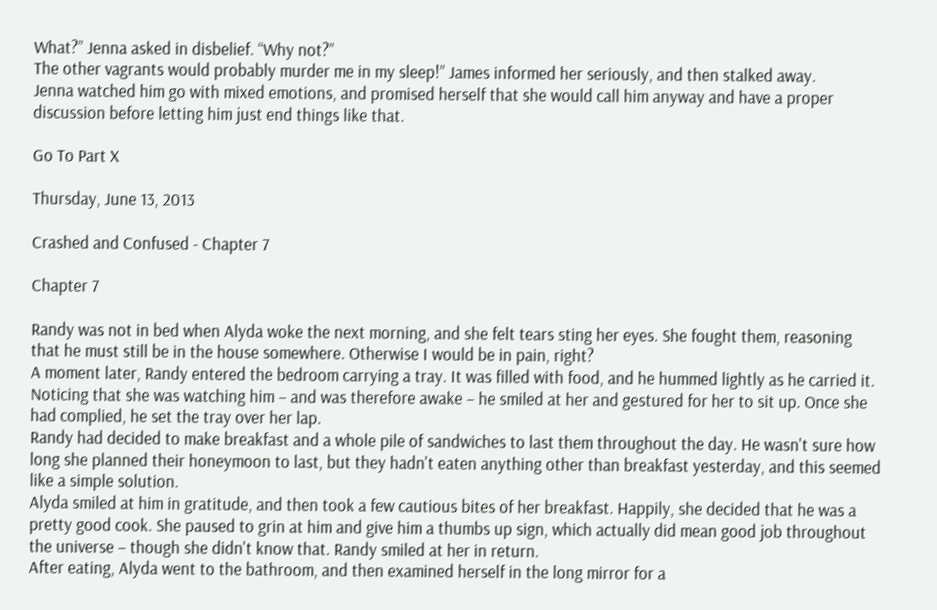What?” Jenna asked in disbelief. “Why not?”
The other vagrants would probably murder me in my sleep!” James informed her seriously, and then stalked away.
Jenna watched him go with mixed emotions, and promised herself that she would call him anyway and have a proper discussion before letting him just end things like that.

Go To Part X

Thursday, June 13, 2013

Crashed and Confused - Chapter 7

Chapter 7

Randy was not in bed when Alyda woke the next morning, and she felt tears sting her eyes. She fought them, reasoning that he must still be in the house somewhere. Otherwise I would be in pain, right?
A moment later, Randy entered the bedroom carrying a tray. It was filled with food, and he hummed lightly as he carried it. Noticing that she was watching him – and was therefore awake – he smiled at her and gestured for her to sit up. Once she had complied, he set the tray over her lap.
Randy had decided to make breakfast and a whole pile of sandwiches to last them throughout the day. He wasn't sure how long she planned their honeymoon to last, but they hadn't eaten anything other than breakfast yesterday, and this seemed like a simple solution.
Alyda smiled at him in gratitude, and then took a few cautious bites of her breakfast. Happily, she decided that he was a pretty good cook. She paused to grin at him and give him a thumbs up sign, which actually did mean good job throughout the universe – though she didn't know that. Randy smiled at her in return.
After eating, Alyda went to the bathroom, and then examined herself in the long mirror for a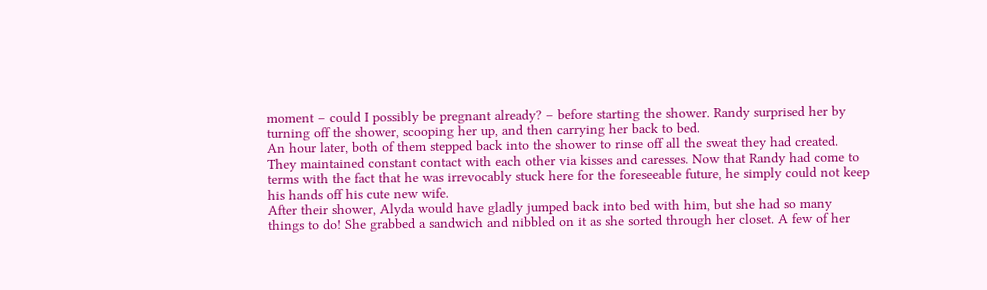moment – could I possibly be pregnant already? – before starting the shower. Randy surprised her by turning off the shower, scooping her up, and then carrying her back to bed.
An hour later, both of them stepped back into the shower to rinse off all the sweat they had created. They maintained constant contact with each other via kisses and caresses. Now that Randy had come to terms with the fact that he was irrevocably stuck here for the foreseeable future, he simply could not keep his hands off his cute new wife.
After their shower, Alyda would have gladly jumped back into bed with him, but she had so many things to do! She grabbed a sandwich and nibbled on it as she sorted through her closet. A few of her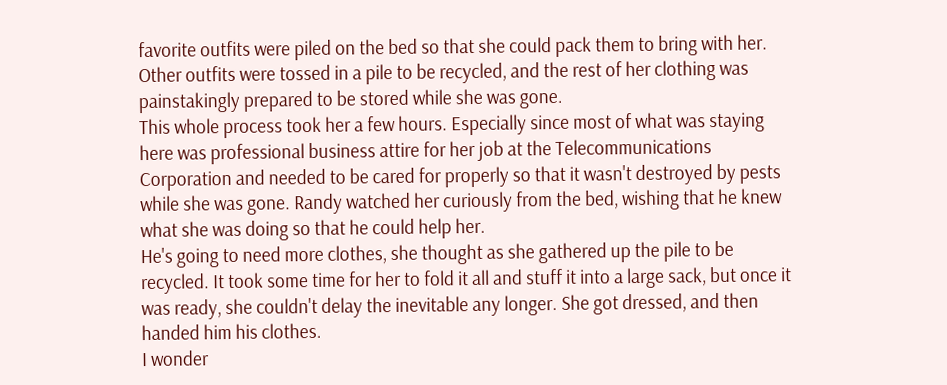favorite outfits were piled on the bed so that she could pack them to bring with her. Other outfits were tossed in a pile to be recycled, and the rest of her clothing was painstakingly prepared to be stored while she was gone.
This whole process took her a few hours. Especially since most of what was staying here was professional business attire for her job at the Telecommunications Corporation and needed to be cared for properly so that it wasn't destroyed by pests while she was gone. Randy watched her curiously from the bed, wishing that he knew what she was doing so that he could help her.
He's going to need more clothes, she thought as she gathered up the pile to be recycled. It took some time for her to fold it all and stuff it into a large sack, but once it was ready, she couldn't delay the inevitable any longer. She got dressed, and then handed him his clothes.
I wonder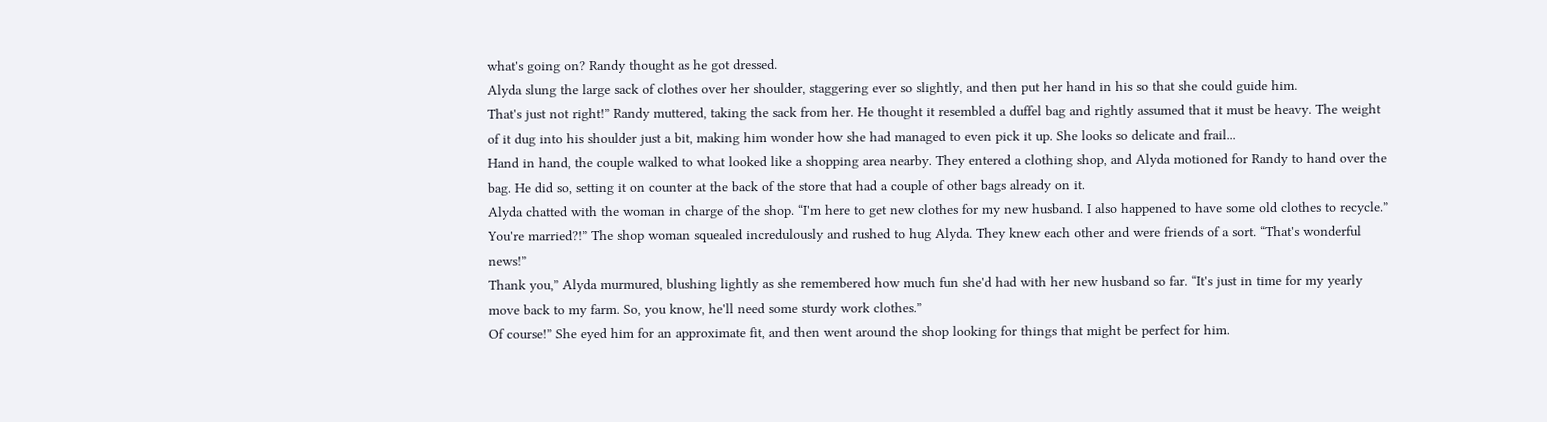what's going on? Randy thought as he got dressed.
Alyda slung the large sack of clothes over her shoulder, staggering ever so slightly, and then put her hand in his so that she could guide him.
That's just not right!” Randy muttered, taking the sack from her. He thought it resembled a duffel bag and rightly assumed that it must be heavy. The weight of it dug into his shoulder just a bit, making him wonder how she had managed to even pick it up. She looks so delicate and frail...
Hand in hand, the couple walked to what looked like a shopping area nearby. They entered a clothing shop, and Alyda motioned for Randy to hand over the bag. He did so, setting it on counter at the back of the store that had a couple of other bags already on it.
Alyda chatted with the woman in charge of the shop. “I'm here to get new clothes for my new husband. I also happened to have some old clothes to recycle.”
You're married?!” The shop woman squealed incredulously and rushed to hug Alyda. They knew each other and were friends of a sort. “That's wonderful news!”
Thank you,” Alyda murmured, blushing lightly as she remembered how much fun she'd had with her new husband so far. “It's just in time for my yearly move back to my farm. So, you know, he'll need some sturdy work clothes.”
Of course!” She eyed him for an approximate fit, and then went around the shop looking for things that might be perfect for him.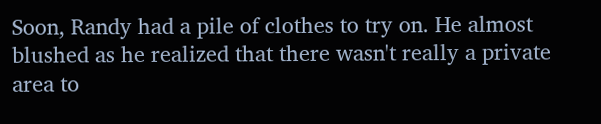Soon, Randy had a pile of clothes to try on. He almost blushed as he realized that there wasn't really a private area to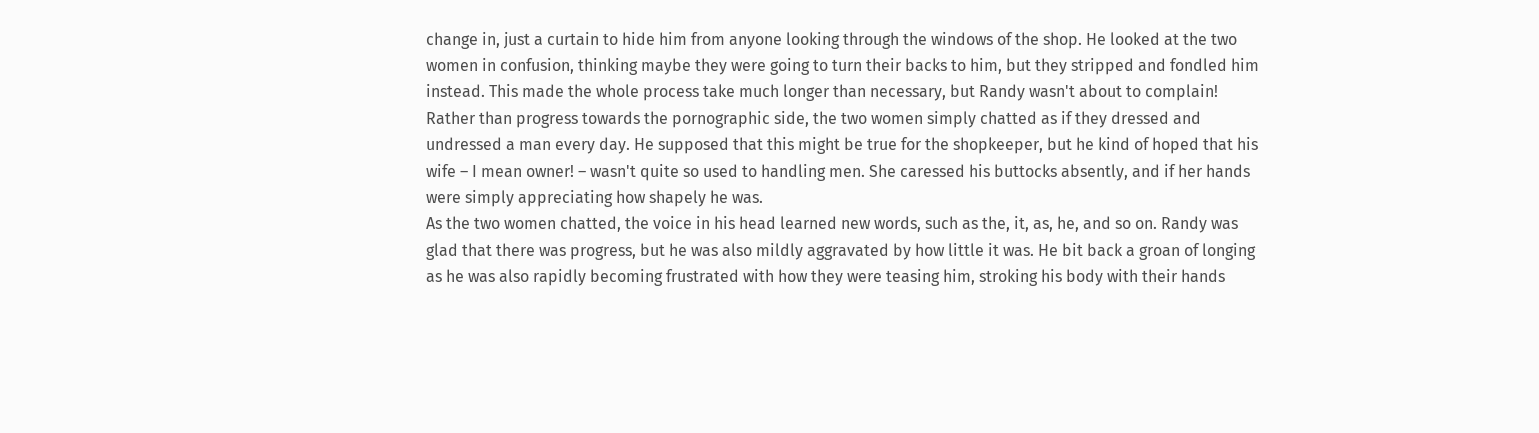change in, just a curtain to hide him from anyone looking through the windows of the shop. He looked at the two women in confusion, thinking maybe they were going to turn their backs to him, but they stripped and fondled him instead. This made the whole process take much longer than necessary, but Randy wasn't about to complain!
Rather than progress towards the pornographic side, the two women simply chatted as if they dressed and undressed a man every day. He supposed that this might be true for the shopkeeper, but he kind of hoped that his wife – I mean owner! – wasn't quite so used to handling men. She caressed his buttocks absently, and if her hands were simply appreciating how shapely he was.
As the two women chatted, the voice in his head learned new words, such as the, it, as, he, and so on. Randy was glad that there was progress, but he was also mildly aggravated by how little it was. He bit back a groan of longing as he was also rapidly becoming frustrated with how they were teasing him, stroking his body with their hands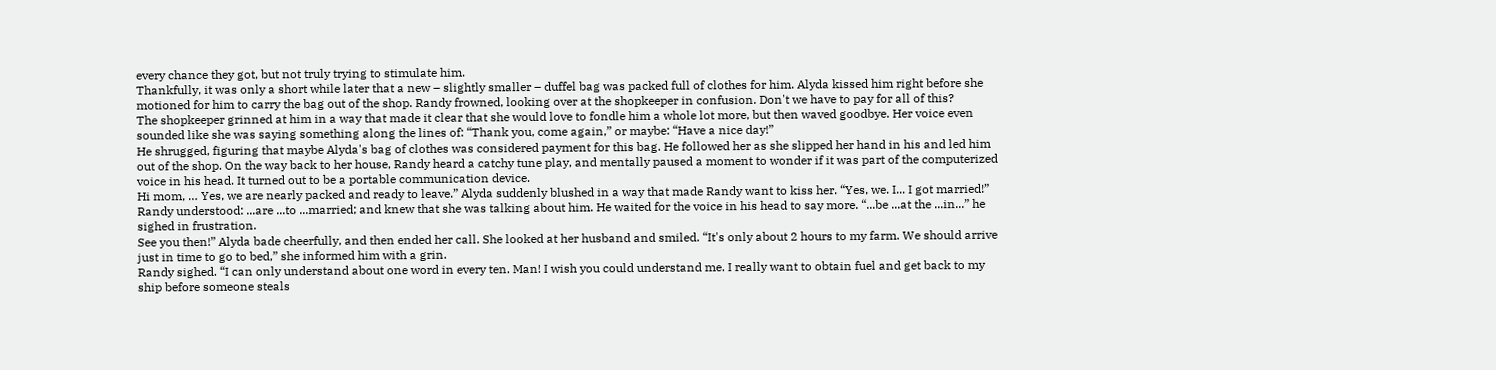every chance they got, but not truly trying to stimulate him.
Thankfully, it was only a short while later that a new – slightly smaller – duffel bag was packed full of clothes for him. Alyda kissed him right before she motioned for him to carry the bag out of the shop. Randy frowned, looking over at the shopkeeper in confusion. Don't we have to pay for all of this?
The shopkeeper grinned at him in a way that made it clear that she would love to fondle him a whole lot more, but then waved goodbye. Her voice even sounded like she was saying something along the lines of: “Thank you, come again,” or maybe: “Have a nice day!”
He shrugged, figuring that maybe Alyda's bag of clothes was considered payment for this bag. He followed her as she slipped her hand in his and led him out of the shop. On the way back to her house, Randy heard a catchy tune play, and mentally paused a moment to wonder if it was part of the computerized voice in his head. It turned out to be a portable communication device.
Hi mom, … Yes, we are nearly packed and ready to leave.” Alyda suddenly blushed in a way that made Randy want to kiss her. “Yes, we. I... I got married!”
Randy understood: ...are ...to ...married; and knew that she was talking about him. He waited for the voice in his head to say more. “...be ...at the ...in...” he sighed in frustration.
See you then!” Alyda bade cheerfully, and then ended her call. She looked at her husband and smiled. “It's only about 2 hours to my farm. We should arrive just in time to go to bed,” she informed him with a grin.
Randy sighed. “I can only understand about one word in every ten. Man! I wish you could understand me. I really want to obtain fuel and get back to my ship before someone steals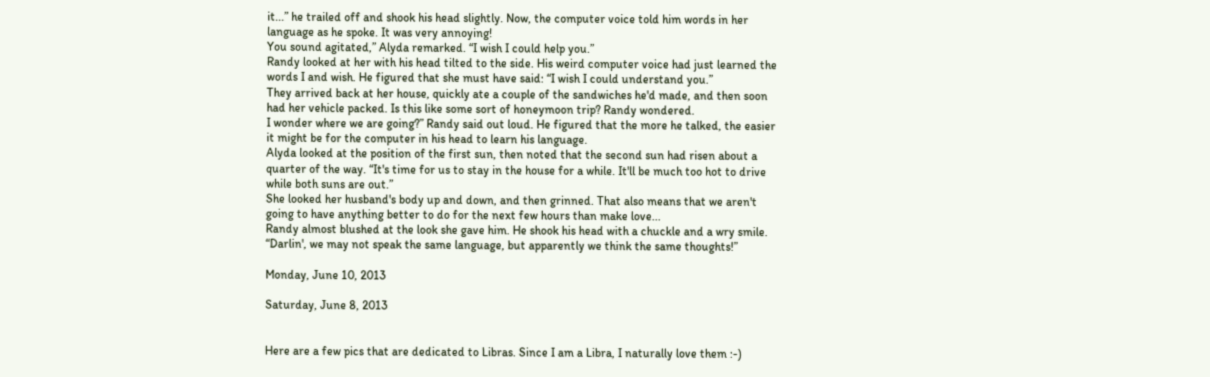it...” he trailed off and shook his head slightly. Now, the computer voice told him words in her language as he spoke. It was very annoying!
You sound agitated,” Alyda remarked. “I wish I could help you.”
Randy looked at her with his head tilted to the side. His weird computer voice had just learned the words I and wish. He figured that she must have said: “I wish I could understand you.”
They arrived back at her house, quickly ate a couple of the sandwiches he'd made, and then soon had her vehicle packed. Is this like some sort of honeymoon trip? Randy wondered.
I wonder where we are going?” Randy said out loud. He figured that the more he talked, the easier it might be for the computer in his head to learn his language.
Alyda looked at the position of the first sun, then noted that the second sun had risen about a quarter of the way. “It's time for us to stay in the house for a while. It'll be much too hot to drive while both suns are out.”
She looked her husband's body up and down, and then grinned. That also means that we aren't going to have anything better to do for the next few hours than make love...
Randy almost blushed at the look she gave him. He shook his head with a chuckle and a wry smile. “Darlin', we may not speak the same language, but apparently we think the same thoughts!”

Monday, June 10, 2013

Saturday, June 8, 2013


Here are a few pics that are dedicated to Libras. Since I am a Libra, I naturally love them :-)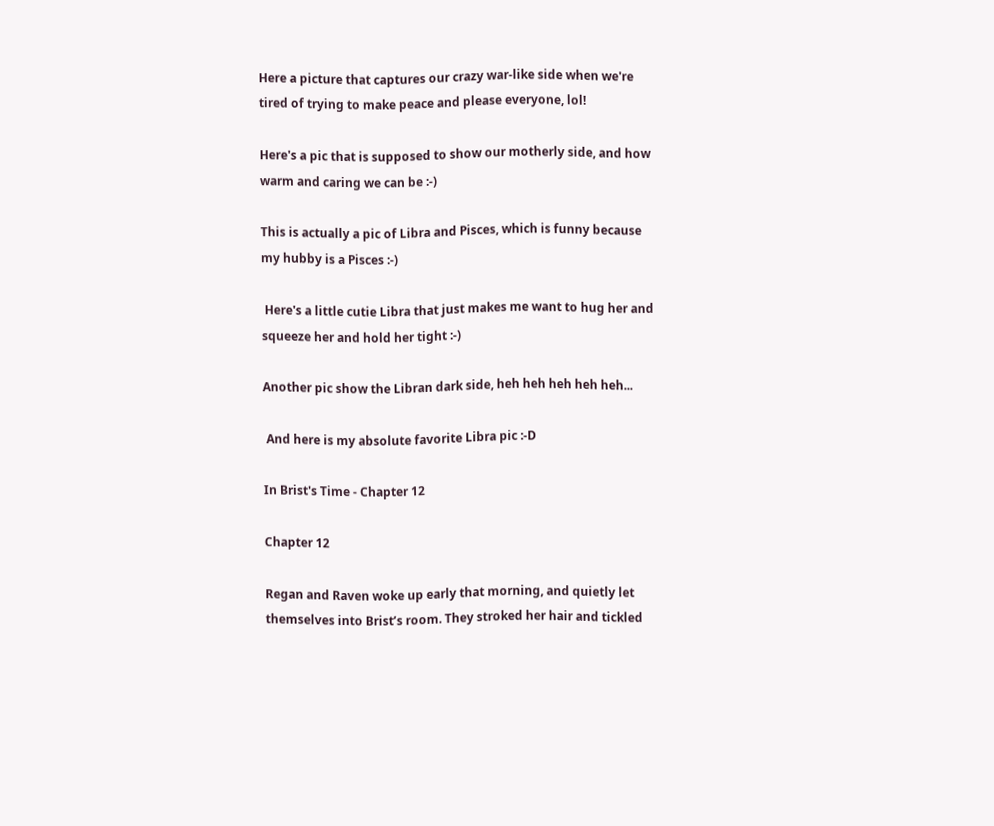Here a picture that captures our crazy war-like side when we're tired of trying to make peace and please everyone, lol!

Here's a pic that is supposed to show our motherly side, and how warm and caring we can be :-)

This is actually a pic of Libra and Pisces, which is funny because my hubby is a Pisces :-)

 Here's a little cutie Libra that just makes me want to hug her and squeeze her and hold her tight :-)

Another pic show the Libran dark side, heh heh heh heh heh...

 And here is my absolute favorite Libra pic :-D

In Brist's Time - Chapter 12

Chapter 12

Regan and Raven woke up early that morning, and quietly let themselves into Brist’s room. They stroked her hair and tickled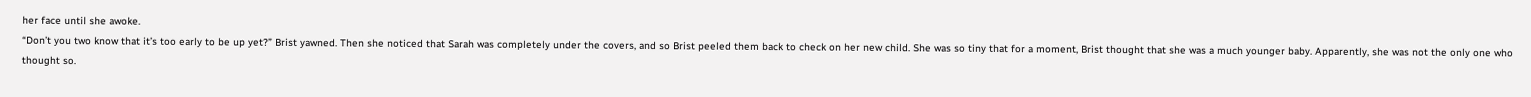her face until she awoke.
“Don’t you two know that it’s too early to be up yet?” Brist yawned. Then she noticed that Sarah was completely under the covers, and so Brist peeled them back to check on her new child. She was so tiny that for a moment, Brist thought that she was a much younger baby. Apparently, she was not the only one who thought so.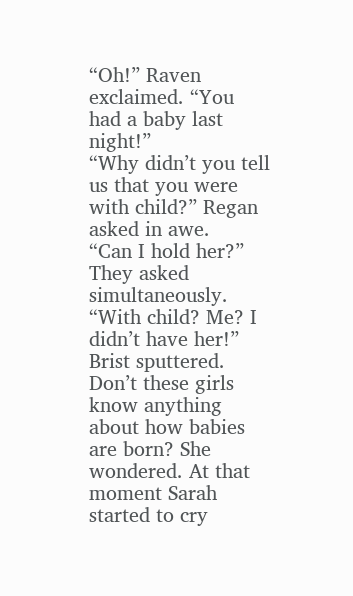“Oh!” Raven exclaimed. “You had a baby last night!”
“Why didn’t you tell us that you were with child?” Regan asked in awe.
“Can I hold her?” They asked simultaneously.
“With child? Me? I didn’t have her!” Brist sputtered.
Don’t these girls know anything about how babies are born? She wondered. At that moment Sarah started to cry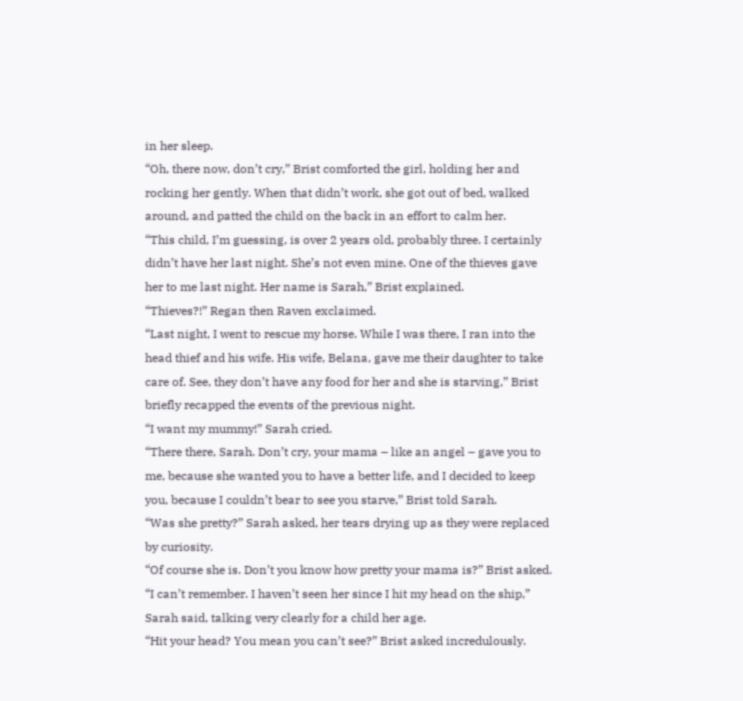in her sleep.
“Oh, there now, don’t cry,” Brist comforted the girl, holding her and rocking her gently. When that didn’t work, she got out of bed, walked around, and patted the child on the back in an effort to calm her.
“This child, I’m guessing, is over 2 years old, probably three. I certainly didn’t have her last night. She’s not even mine. One of the thieves gave her to me last night. Her name is Sarah,” Brist explained.
“Thieves?!” Regan then Raven exclaimed.
“Last night, I went to rescue my horse. While I was there, I ran into the head thief and his wife. His wife, Belana, gave me their daughter to take care of. See, they don’t have any food for her and she is starving,” Brist briefly recapped the events of the previous night.
“I want my mummy!” Sarah cried.
“There there, Sarah. Don’t cry, your mama – like an angel – gave you to me, because she wanted you to have a better life, and I decided to keep you, because I couldn’t bear to see you starve,” Brist told Sarah.
“Was she pretty?” Sarah asked, her tears drying up as they were replaced by curiosity.
“Of course she is. Don’t you know how pretty your mama is?” Brist asked.
“I can’t remember. I haven’t seen her since I hit my head on the ship,” Sarah said, talking very clearly for a child her age.
“Hit your head? You mean you can’t see?” Brist asked incredulously.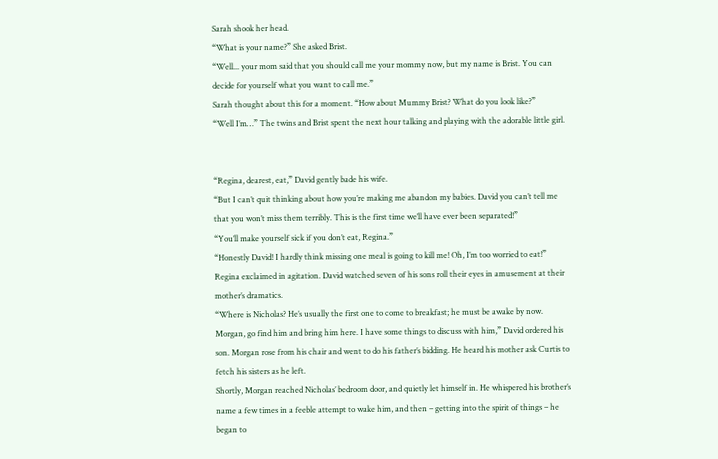Sarah shook her head.
“What is your name?” She asked Brist.
“Well... your mom said that you should call me your mommy now, but my name is Brist. You can decide for yourself what you want to call me.”
Sarah thought about this for a moment. “How about Mummy Brist? What do you look like?”
“Well I’m…” The twins and Brist spent the next hour talking and playing with the adorable little girl.


“Regina, dearest, eat,” David gently bade his wife.
“But I can’t quit thinking about how you’re making me abandon my babies. David you can’t tell me that you won’t miss them terribly. This is the first time we’ll have ever been separated!”
“You’ll make yourself sick if you don’t eat, Regina.”
“Honestly David! I hardly think missing one meal is going to kill me! Oh, I’m too worried to eat!” Regina exclaimed in agitation. David watched seven of his sons roll their eyes in amusement at their mother’s dramatics.
“Where is Nicholas? He’s usually the first one to come to breakfast; he must be awake by now. Morgan, go find him and bring him here. I have some things to discuss with him,” David ordered his son. Morgan rose from his chair and went to do his father’s bidding. He heard his mother ask Curtis to fetch his sisters as he left.
Shortly, Morgan reached Nicholas’ bedroom door, and quietly let himself in. He whispered his brother’s name a few times in a feeble attempt to wake him, and then – getting into the spirit of things – he began to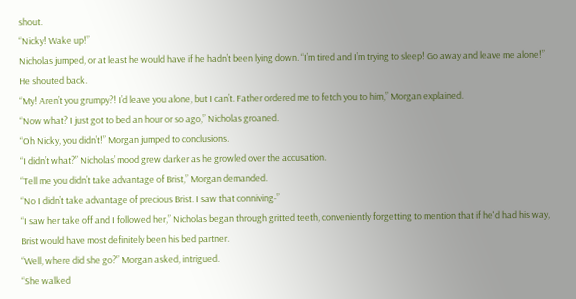shout.
“Nicky! Wake up!”
Nicholas jumped, or at least he would have if he hadn’t been lying down. “I’m tired and I’m trying to sleep! Go away and leave me alone!” He shouted back.
“My! Aren’t you grumpy?! I’d leave you alone, but I can’t. Father ordered me to fetch you to him,” Morgan explained.
“Now what? I just got to bed an hour or so ago,” Nicholas groaned.
“Oh Nicky, you didn’t!” Morgan jumped to conclusions.
“I didn’t what?” Nicholas’ mood grew darker as he growled over the accusation.
“Tell me you didn’t take advantage of Brist,” Morgan demanded.
“No I didn’t take advantage of precious Brist. I saw that conniving-”
“I saw her take off and I followed her,” Nicholas began through gritted teeth, conveniently forgetting to mention that if he'd had his way, Brist would have most definitely been his bed partner.
“Well, where did she go?” Morgan asked, intrigued.
“She walked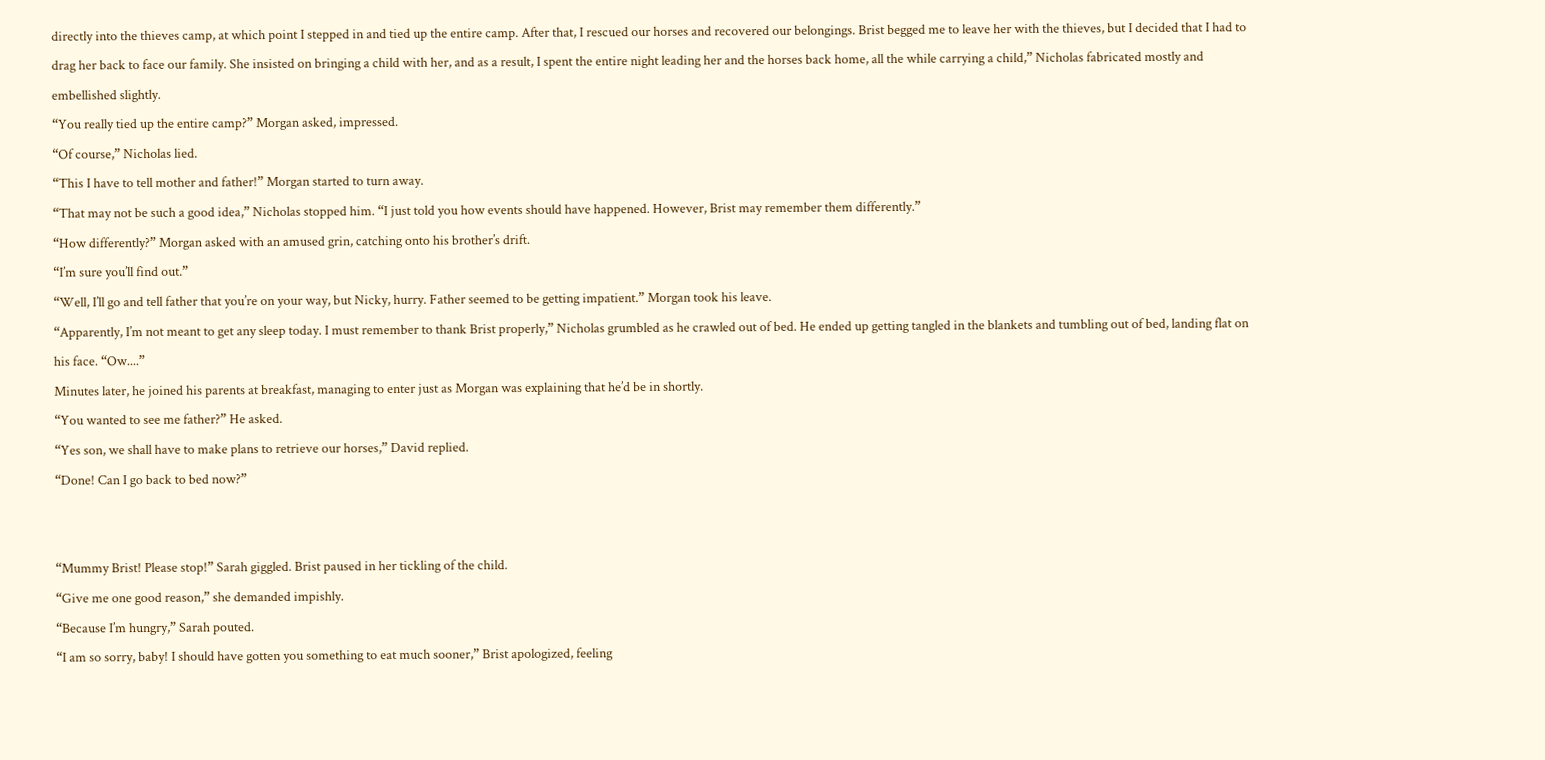directly into the thieves camp, at which point I stepped in and tied up the entire camp. After that, I rescued our horses and recovered our belongings. Brist begged me to leave her with the thieves, but I decided that I had to drag her back to face our family. She insisted on bringing a child with her, and as a result, I spent the entire night leading her and the horses back home, all the while carrying a child,” Nicholas fabricated mostly and embellished slightly.
“You really tied up the entire camp?” Morgan asked, impressed.
“Of course,” Nicholas lied.
“This I have to tell mother and father!” Morgan started to turn away.
“That may not be such a good idea,” Nicholas stopped him. “I just told you how events should have happened. However, Brist may remember them differently.”
“How differently?” Morgan asked with an amused grin, catching onto his brother’s drift.
“I’m sure you’ll find out.”
“Well, I’ll go and tell father that you’re on your way, but Nicky, hurry. Father seemed to be getting impatient.” Morgan took his leave.
“Apparently, I’m not meant to get any sleep today. I must remember to thank Brist properly,” Nicholas grumbled as he crawled out of bed. He ended up getting tangled in the blankets and tumbling out of bed, landing flat on his face. “Ow....”
Minutes later, he joined his parents at breakfast, managing to enter just as Morgan was explaining that he’d be in shortly.
“You wanted to see me father?” He asked.
“Yes son, we shall have to make plans to retrieve our horses,” David replied.
“Done! Can I go back to bed now?”


“Mummy Brist! Please stop!” Sarah giggled. Brist paused in her tickling of the child.
“Give me one good reason,” she demanded impishly.
“Because I’m hungry,” Sarah pouted.
“I am so sorry, baby! I should have gotten you something to eat much sooner,” Brist apologized, feeling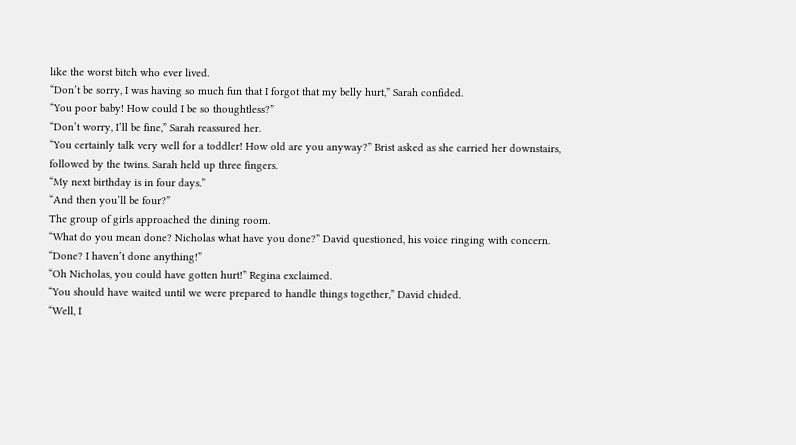like the worst bitch who ever lived.
“Don’t be sorry, I was having so much fun that I forgot that my belly hurt,” Sarah confided.
“You poor baby! How could I be so thoughtless?”
“Don’t worry, I’ll be fine,” Sarah reassured her.
“You certainly talk very well for a toddler! How old are you anyway?” Brist asked as she carried her downstairs, followed by the twins. Sarah held up three fingers.
“My next birthday is in four days.”
“And then you’ll be four?”
The group of girls approached the dining room.
“What do you mean done? Nicholas what have you done?” David questioned, his voice ringing with concern.
“Done? I haven’t done anything!”
“Oh Nicholas, you could have gotten hurt!” Regina exclaimed.
“You should have waited until we were prepared to handle things together,” David chided.
“Well, I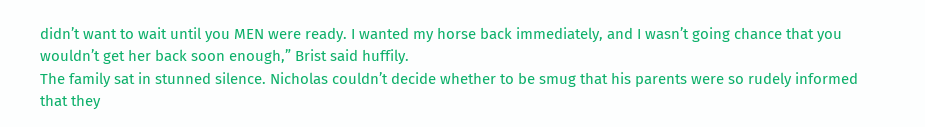didn’t want to wait until you MEN were ready. I wanted my horse back immediately, and I wasn’t going chance that you wouldn’t get her back soon enough,” Brist said huffily.
The family sat in stunned silence. Nicholas couldn’t decide whether to be smug that his parents were so rudely informed that they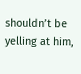shouldn’t be yelling at him,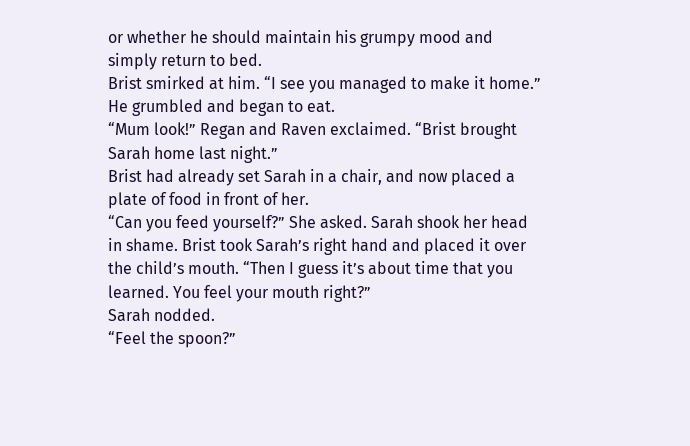or whether he should maintain his grumpy mood and simply return to bed.
Brist smirked at him. “I see you managed to make it home.”
He grumbled and began to eat.
“Mum look!” Regan and Raven exclaimed. “Brist brought Sarah home last night.”
Brist had already set Sarah in a chair, and now placed a plate of food in front of her.
“Can you feed yourself?” She asked. Sarah shook her head in shame. Brist took Sarah’s right hand and placed it over the child’s mouth. “Then I guess it’s about time that you learned. You feel your mouth right?”
Sarah nodded.
“Feel the spoon?”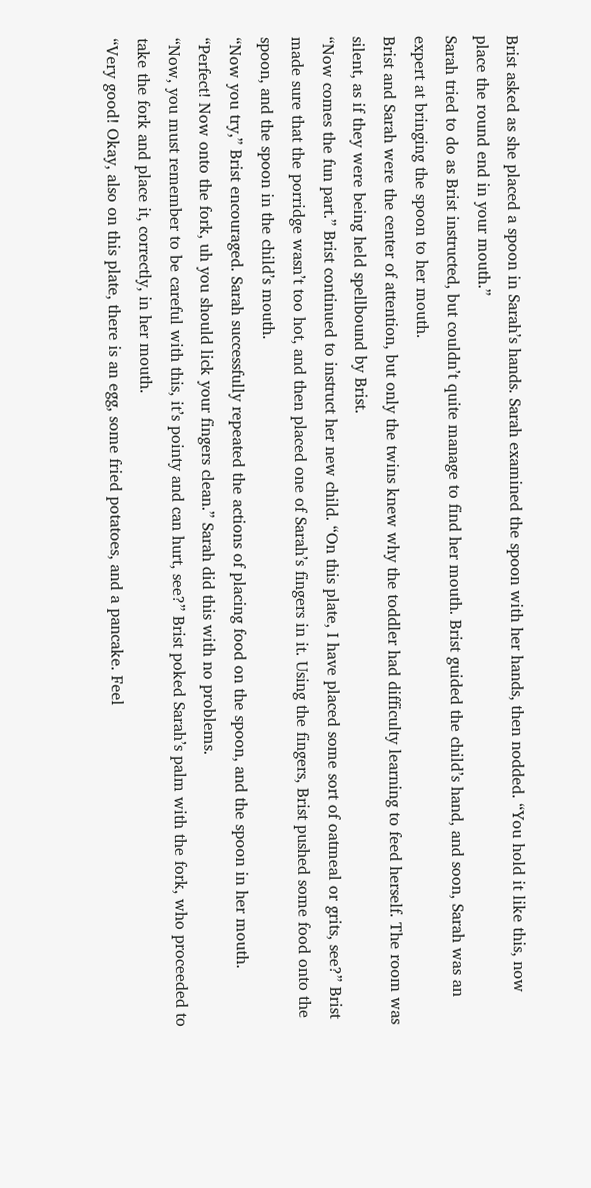Brist asked as she placed a spoon in Sarah’s hands. Sarah examined the spoon with her hands, then nodded. “You hold it like this, now place the round end in your mouth.”
Sarah tried to do as Brist instructed, but couldn’t quite manage to find her mouth. Brist guided the child’s hand, and soon, Sarah was an expert at bringing the spoon to her mouth.
Brist and Sarah were the center of attention, but only the twins knew why the toddler had difficulty learning to feed herself. The room was silent, as if they were being held spellbound by Brist.
“Now comes the fun part.” Brist continued to instruct her new child. “On this plate, I have placed some sort of oatmeal or grits, see?” Brist made sure that the porridge wasn’t too hot, and then placed one of Sarah’s fingers in it. Using the fingers, Brist pushed some food onto the spoon, and the spoon in the child’s mouth.
“Now you try,” Brist encouraged. Sarah successfully repeated the actions of placing food on the spoon, and the spoon in her mouth. “Perfect! Now onto the fork, uh you should lick your fingers clean.” Sarah did this with no problems.
“Now, you must remember to be careful with this, it’s pointy and can hurt, see?” Brist poked Sarah’s palm with the fork, who proceeded to take the fork and place it, correctly, in her mouth.
“Very good! Okay, also on this plate, there is an egg, some fried potatoes, and a pancake. Feel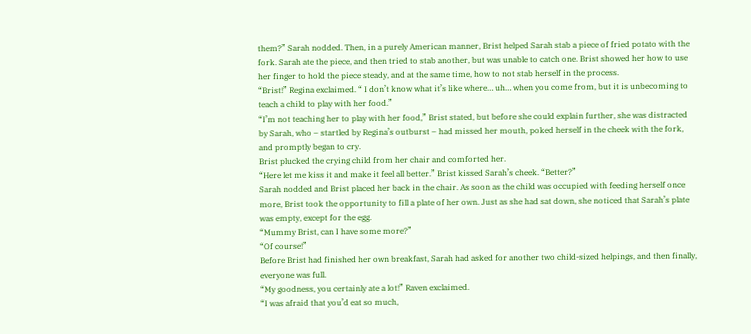them?” Sarah nodded. Then, in a purely American manner, Brist helped Sarah stab a piece of fried potato with the fork. Sarah ate the piece, and then tried to stab another, but was unable to catch one. Brist showed her how to use her finger to hold the piece steady, and at the same time, how to not stab herself in the process.
“Brist!” Regina exclaimed. “ I don’t know what it’s like where… uh… when you come from, but it is unbecoming to teach a child to play with her food.”
“I’m not teaching her to play with her food,” Brist stated, but before she could explain further, she was distracted by Sarah, who – startled by Regina’s outburst – had missed her mouth, poked herself in the cheek with the fork, and promptly began to cry.
Brist plucked the crying child from her chair and comforted her.
“Here let me kiss it and make it feel all better.” Brist kissed Sarah’s cheek. “Better?”
Sarah nodded and Brist placed her back in the chair. As soon as the child was occupied with feeding herself once more, Brist took the opportunity to fill a plate of her own. Just as she had sat down, she noticed that Sarah’s plate was empty, except for the egg.
“Mummy Brist, can I have some more?”
“Of course!”
Before Brist had finished her own breakfast, Sarah had asked for another two child-sized helpings, and then finally, everyone was full.
“My goodness, you certainly ate a lot!” Raven exclaimed.
“I was afraid that you’d eat so much,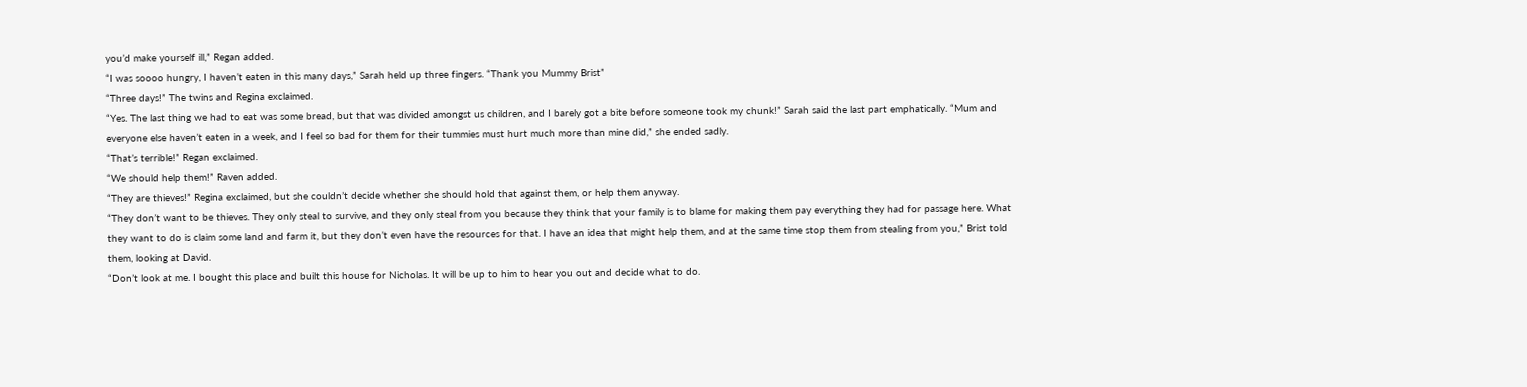you’d make yourself ill,” Regan added.
“I was soooo hungry, I haven’t eaten in this many days,” Sarah held up three fingers. “Thank you Mummy Brist”
“Three days!” The twins and Regina exclaimed.
“Yes. The last thing we had to eat was some bread, but that was divided amongst us children, and I barely got a bite before someone took my chunk!” Sarah said the last part emphatically. “Mum and everyone else haven’t eaten in a week, and I feel so bad for them for their tummies must hurt much more than mine did,” she ended sadly.
“That’s terrible!” Regan exclaimed.
“We should help them!” Raven added.
“They are thieves!” Regina exclaimed, but she couldn’t decide whether she should hold that against them, or help them anyway.
“They don’t want to be thieves. They only steal to survive, and they only steal from you because they think that your family is to blame for making them pay everything they had for passage here. What they want to do is claim some land and farm it, but they don’t even have the resources for that. I have an idea that might help them, and at the same time stop them from stealing from you,” Brist told them, looking at David.
“Don’t look at me. I bought this place and built this house for Nicholas. It will be up to him to hear you out and decide what to do.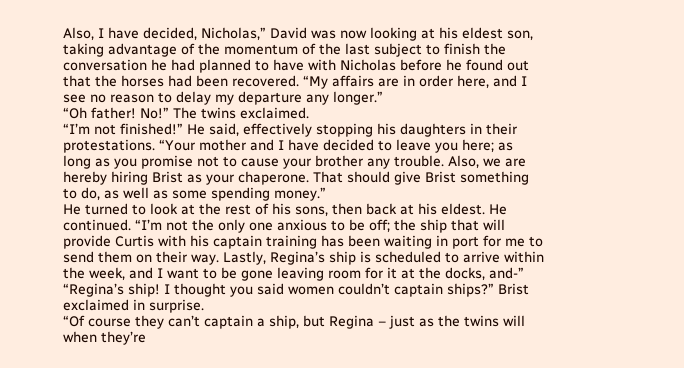Also, I have decided, Nicholas,” David was now looking at his eldest son, taking advantage of the momentum of the last subject to finish the conversation he had planned to have with Nicholas before he found out that the horses had been recovered. “My affairs are in order here, and I see no reason to delay my departure any longer.”
“Oh father! No!” The twins exclaimed.
“I’m not finished!” He said, effectively stopping his daughters in their protestations. “Your mother and I have decided to leave you here; as long as you promise not to cause your brother any trouble. Also, we are hereby hiring Brist as your chaperone. That should give Brist something to do, as well as some spending money.”
He turned to look at the rest of his sons, then back at his eldest. He continued. “I’m not the only one anxious to be off; the ship that will provide Curtis with his captain training has been waiting in port for me to send them on their way. Lastly, Regina’s ship is scheduled to arrive within the week, and I want to be gone leaving room for it at the docks, and-”
“Regina’s ship! I thought you said women couldn’t captain ships?” Brist exclaimed in surprise.
“Of course they can’t captain a ship, but Regina – just as the twins will when they’re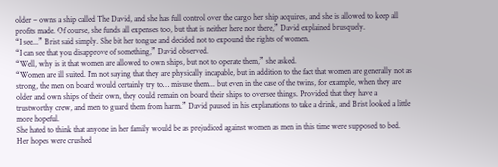older – owns a ship called The David, and she has full control over the cargo her ship acquires, and she is allowed to keep all profits made. Of course, she funds all expenses too, but that is neither here nor there,” David explained brusquely.
“I see...” Brist said simply. She bit her tongue and decided not to expound the rights of women.
“I can see that you disapprove of something,” David observed.
“Well, why is it that women are allowed to own ships, but not to operate them,” she asked.
“Women are ill suited. I’m not saying that they are physically incapable, but in addition to the fact that women are generally not as strong, the men on board would certainly try to… misuse them... but even in the case of the twins, for example, when they are older and own ships of their own, they could remain on board their ships to oversee things. Provided that they have a trustworthy crew, and men to guard them from harm.” David paused in his explanations to take a drink, and Brist looked a little more hopeful.
She hated to think that anyone in her family would be as prejudiced against women as men in this time were supposed to bed. Her hopes were crushed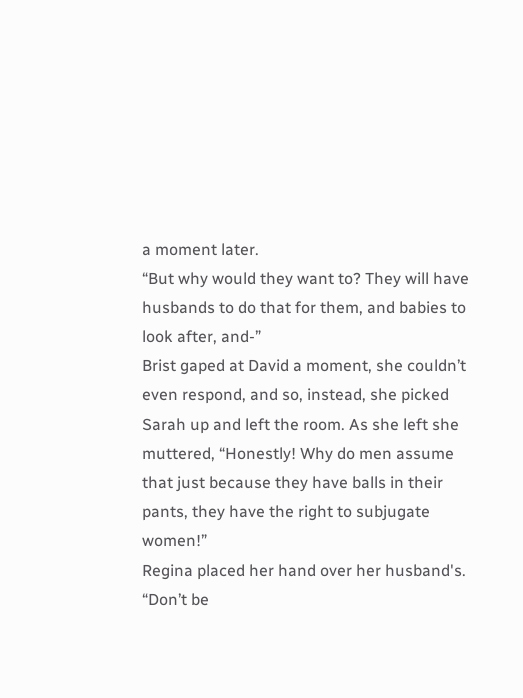a moment later.
“But why would they want to? They will have husbands to do that for them, and babies to look after, and-”
Brist gaped at David a moment, she couldn’t even respond, and so, instead, she picked Sarah up and left the room. As she left she muttered, “Honestly! Why do men assume that just because they have balls in their pants, they have the right to subjugate women!”
Regina placed her hand over her husband's. “Don’t be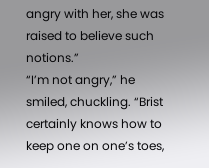angry with her, she was raised to believe such notions.”
“I’m not angry,” he smiled, chuckling. “Brist certainly knows how to keep one on one’s toes,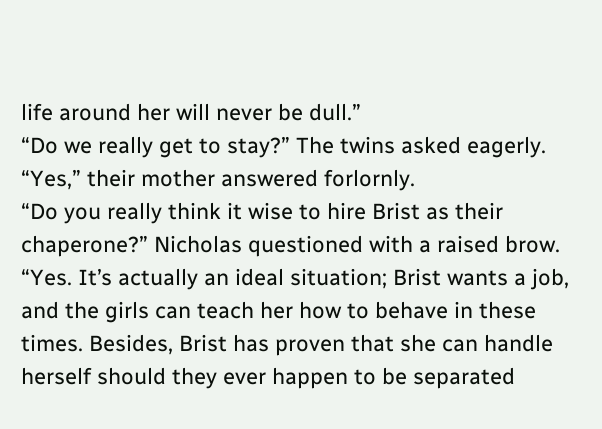life around her will never be dull.”
“Do we really get to stay?” The twins asked eagerly.
“Yes,” their mother answered forlornly.
“Do you really think it wise to hire Brist as their chaperone?” Nicholas questioned with a raised brow.
“Yes. It’s actually an ideal situation; Brist wants a job, and the girls can teach her how to behave in these times. Besides, Brist has proven that she can handle herself should they ever happen to be separated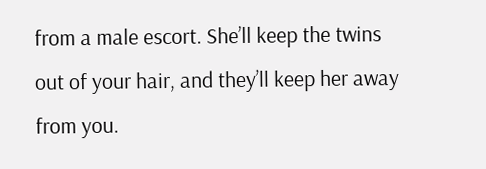from a male escort. She’ll keep the twins out of your hair, and they’ll keep her away from you.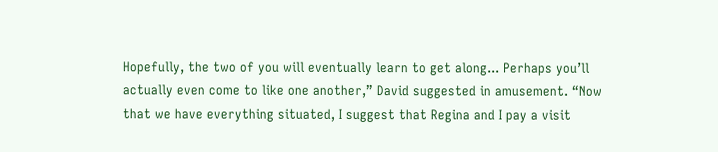Hopefully, the two of you will eventually learn to get along... Perhaps you’ll actually even come to like one another,” David suggested in amusement. “Now that we have everything situated, I suggest that Regina and I pay a visit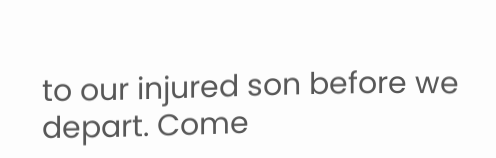to our injured son before we depart. Come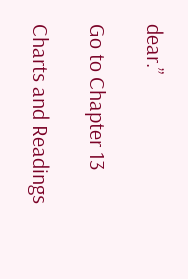dear.”

Go to Chapter 13

Charts and Readings